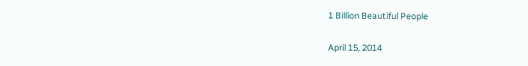1 Billion Beautiful People

April 15, 2014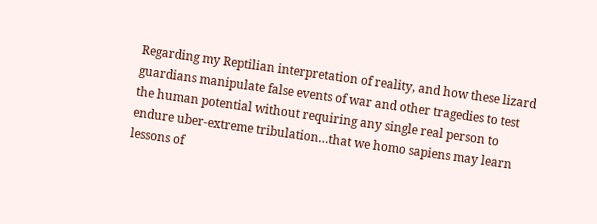Regarding my Reptilian interpretation of reality, and how these lizard guardians manipulate false events of war and other tragedies to test the human potential without requiring any single real person to endure uber-extreme tribulation…that we homo sapiens may learn lessons of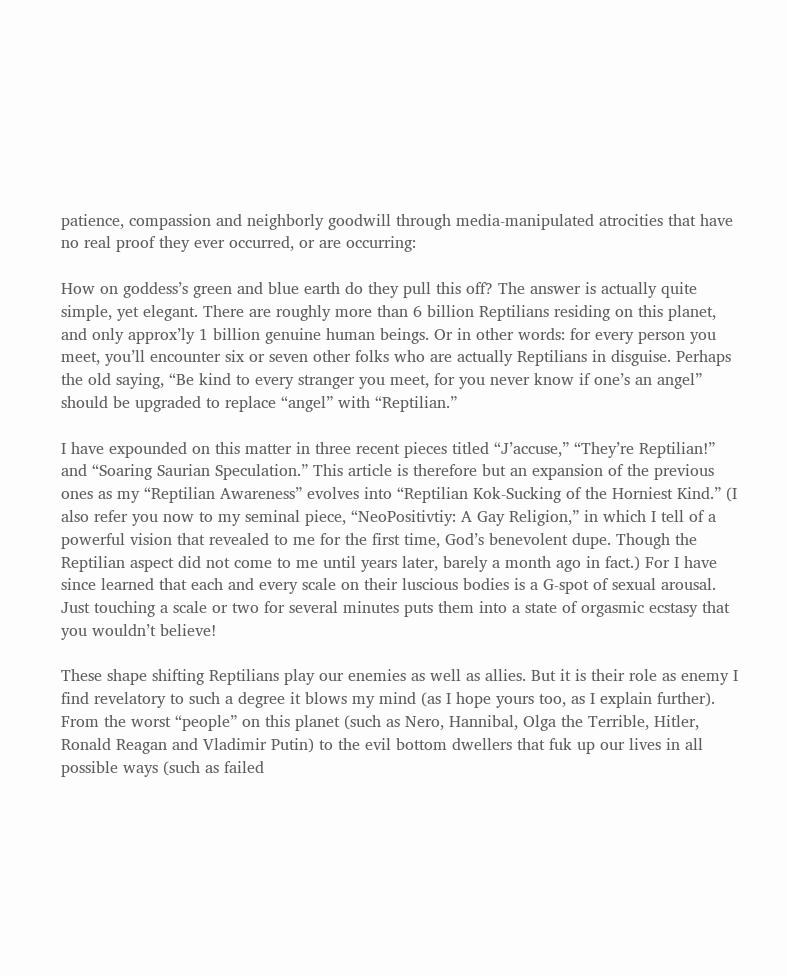patience, compassion and neighborly goodwill through media-manipulated atrocities that have no real proof they ever occurred, or are occurring:

How on goddess’s green and blue earth do they pull this off? The answer is actually quite simple, yet elegant. There are roughly more than 6 billion Reptilians residing on this planet, and only approx’ly 1 billion genuine human beings. Or in other words: for every person you meet, you’ll encounter six or seven other folks who are actually Reptilians in disguise. Perhaps the old saying, “Be kind to every stranger you meet, for you never know if one’s an angel” should be upgraded to replace “angel” with “Reptilian.”

I have expounded on this matter in three recent pieces titled “J’accuse,” “They’re Reptilian!” and “Soaring Saurian Speculation.” This article is therefore but an expansion of the previous ones as my “Reptilian Awareness” evolves into “Reptilian Kok-Sucking of the Horniest Kind.” (I also refer you now to my seminal piece, “NeoPositivtiy: A Gay Religion,” in which I tell of a powerful vision that revealed to me for the first time, God’s benevolent dupe. Though the Reptilian aspect did not come to me until years later, barely a month ago in fact.) For I have since learned that each and every scale on their luscious bodies is a G-spot of sexual arousal. Just touching a scale or two for several minutes puts them into a state of orgasmic ecstasy that you wouldn’t believe!

These shape shifting Reptilians play our enemies as well as allies. But it is their role as enemy I find revelatory to such a degree it blows my mind (as I hope yours too, as I explain further). From the worst “people” on this planet (such as Nero, Hannibal, Olga the Terrible, Hitler, Ronald Reagan and Vladimir Putin) to the evil bottom dwellers that fuk up our lives in all possible ways (such as failed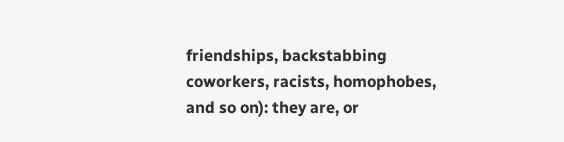friendships, backstabbing coworkers, racists, homophobes, and so on): they are, or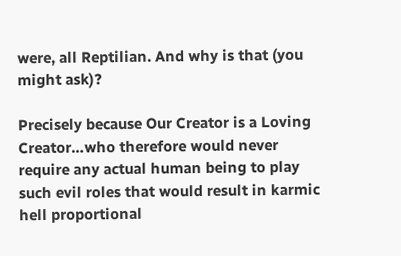were, all Reptilian. And why is that (you might ask)?

Precisely because Our Creator is a Loving Creator…who therefore would never require any actual human being to play such evil roles that would result in karmic hell proportional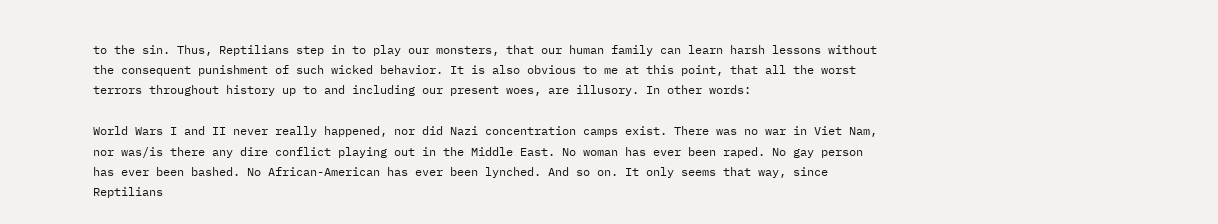to the sin. Thus, Reptilians step in to play our monsters, that our human family can learn harsh lessons without the consequent punishment of such wicked behavior. It is also obvious to me at this point, that all the worst terrors throughout history up to and including our present woes, are illusory. In other words:

World Wars I and II never really happened, nor did Nazi concentration camps exist. There was no war in Viet Nam, nor was/is there any dire conflict playing out in the Middle East. No woman has ever been raped. No gay person has ever been bashed. No African-American has ever been lynched. And so on. It only seems that way, since Reptilians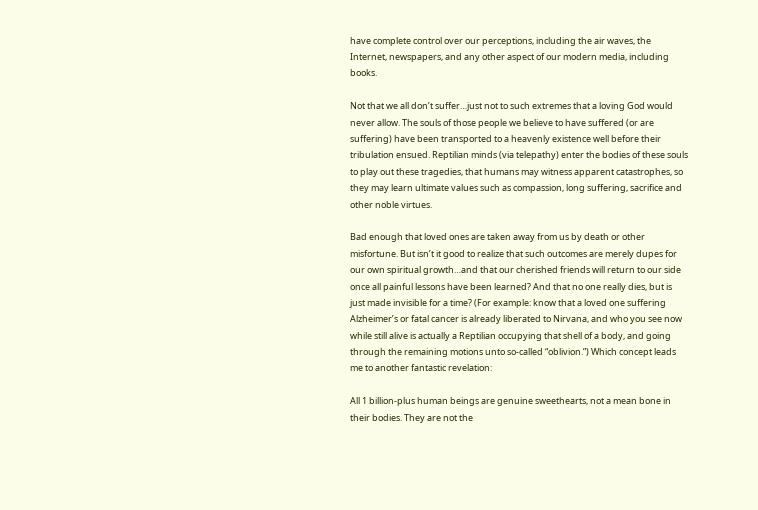have complete control over our perceptions, including the air waves, the Internet, newspapers, and any other aspect of our modern media, including books.

Not that we all don’t suffer…just not to such extremes that a loving God would never allow. The souls of those people we believe to have suffered (or are suffering) have been transported to a heavenly existence well before their tribulation ensued. Reptilian minds (via telepathy) enter the bodies of these souls to play out these tragedies, that humans may witness apparent catastrophes, so they may learn ultimate values such as compassion, long suffering, sacrifice and other noble virtues.

Bad enough that loved ones are taken away from us by death or other misfortune. But isn’t it good to realize that such outcomes are merely dupes for our own spiritual growth…and that our cherished friends will return to our side once all painful lessons have been learned? And that no one really dies, but is just made invisible for a time? (For example: know that a loved one suffering Alzheimer’s or fatal cancer is already liberated to Nirvana, and who you see now while still alive is actually a Reptilian occupying that shell of a body, and going through the remaining motions unto so-called “oblivion.”) Which concept leads me to another fantastic revelation:

All 1 billion-plus human beings are genuine sweethearts, not a mean bone in their bodies. They are not the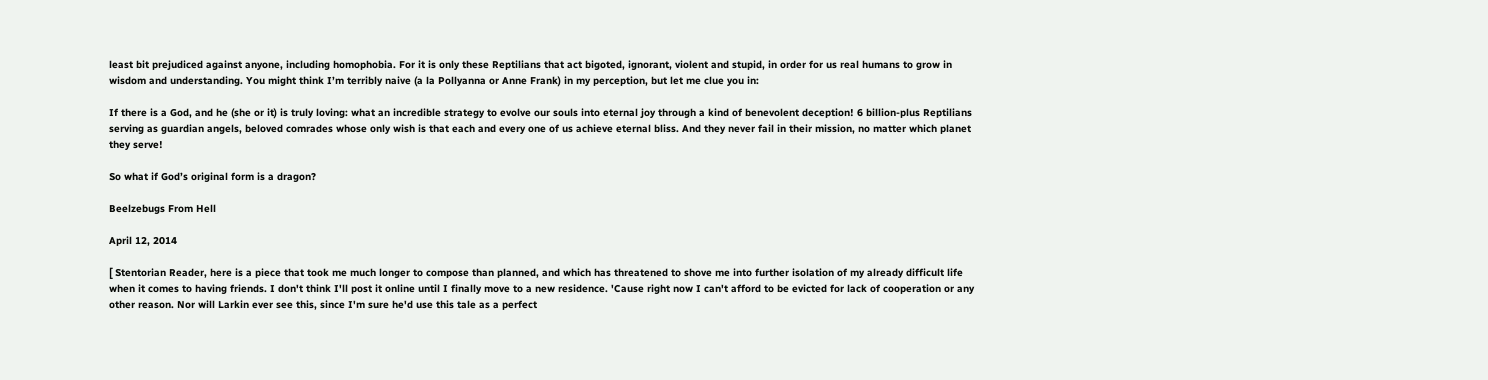least bit prejudiced against anyone, including homophobia. For it is only these Reptilians that act bigoted, ignorant, violent and stupid, in order for us real humans to grow in wisdom and understanding. You might think I’m terribly naive (a la Pollyanna or Anne Frank) in my perception, but let me clue you in:

If there is a God, and he (she or it) is truly loving: what an incredible strategy to evolve our souls into eternal joy through a kind of benevolent deception! 6 billion-plus Reptilians serving as guardian angels, beloved comrades whose only wish is that each and every one of us achieve eternal bliss. And they never fail in their mission, no matter which planet they serve!

So what if God’s original form is a dragon?

Beelzebugs From Hell

April 12, 2014

[ Stentorian Reader, here is a piece that took me much longer to compose than planned, and which has threatened to shove me into further isolation of my already difficult life when it comes to having friends. I don't think I'll post it online until I finally move to a new residence. 'Cause right now I can't afford to be evicted for lack of cooperation or any other reason. Nor will Larkin ever see this, since I'm sure he'd use this tale as a perfect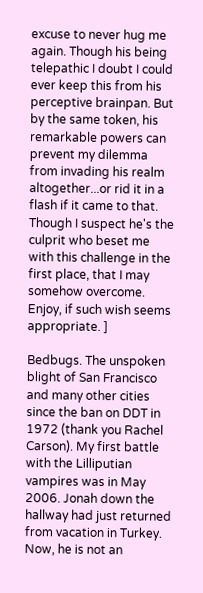excuse to never hug me again. Though his being telepathic I doubt I could ever keep this from his perceptive brainpan. But by the same token, his remarkable powers can prevent my dilemma from invading his realm altogether...or rid it in a flash if it came to that. Though I suspect he's the culprit who beset me with this challenge in the first place, that I may somehow overcome. Enjoy, if such wish seems appropriate. ]

Bedbugs. The unspoken blight of San Francisco and many other cities since the ban on DDT in 1972 (thank you Rachel Carson). My first battle with the Lilliputian vampires was in May 2006. Jonah down the hallway had just returned from vacation in Turkey. Now, he is not an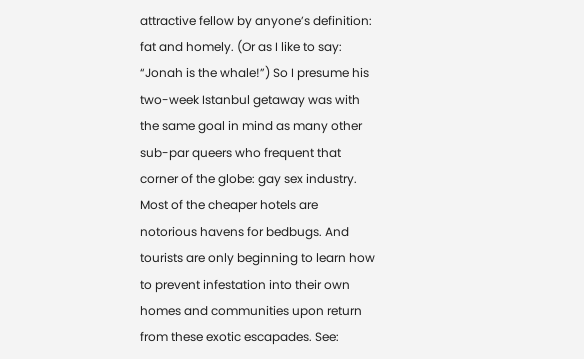attractive fellow by anyone’s definition: fat and homely. (Or as I like to say: “Jonah is the whale!”) So I presume his two-week Istanbul getaway was with the same goal in mind as many other sub-par queers who frequent that corner of the globe: gay sex industry. Most of the cheaper hotels are notorious havens for bedbugs. And tourists are only beginning to learn how to prevent infestation into their own homes and communities upon return from these exotic escapades. See: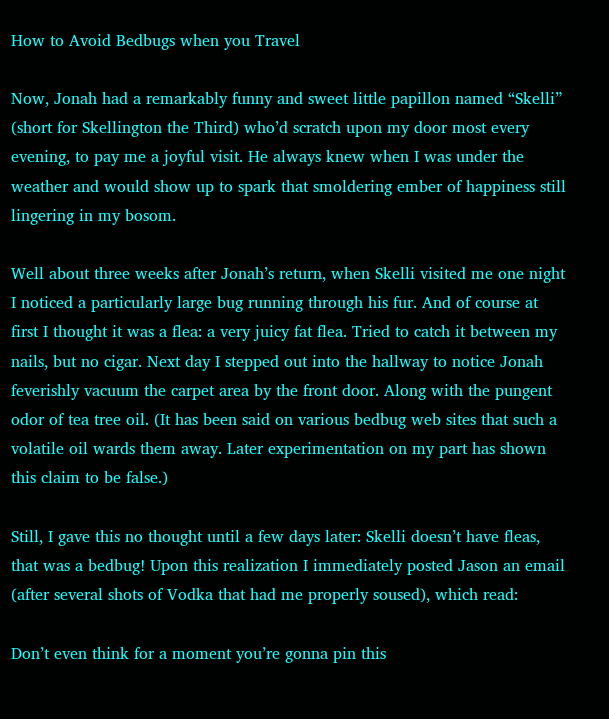How to Avoid Bedbugs when you Travel

Now, Jonah had a remarkably funny and sweet little papillon named “Skelli” (short for Skellington the Third) who’d scratch upon my door most every evening, to pay me a joyful visit. He always knew when I was under the weather and would show up to spark that smoldering ember of happiness still lingering in my bosom.

Well about three weeks after Jonah’s return, when Skelli visited me one night I noticed a particularly large bug running through his fur. And of course at first I thought it was a flea: a very juicy fat flea. Tried to catch it between my nails, but no cigar. Next day I stepped out into the hallway to notice Jonah feverishly vacuum the carpet area by the front door. Along with the pungent odor of tea tree oil. (It has been said on various bedbug web sites that such a volatile oil wards them away. Later experimentation on my part has shown this claim to be false.)

Still, I gave this no thought until a few days later: Skelli doesn’t have fleas, that was a bedbug! Upon this realization I immediately posted Jason an email (after several shots of Vodka that had me properly soused), which read:

Don’t even think for a moment you’re gonna pin this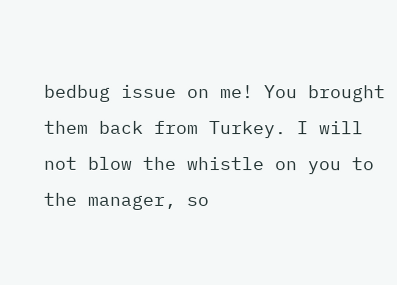bedbug issue on me! You brought them back from Turkey. I will not blow the whistle on you to the manager, so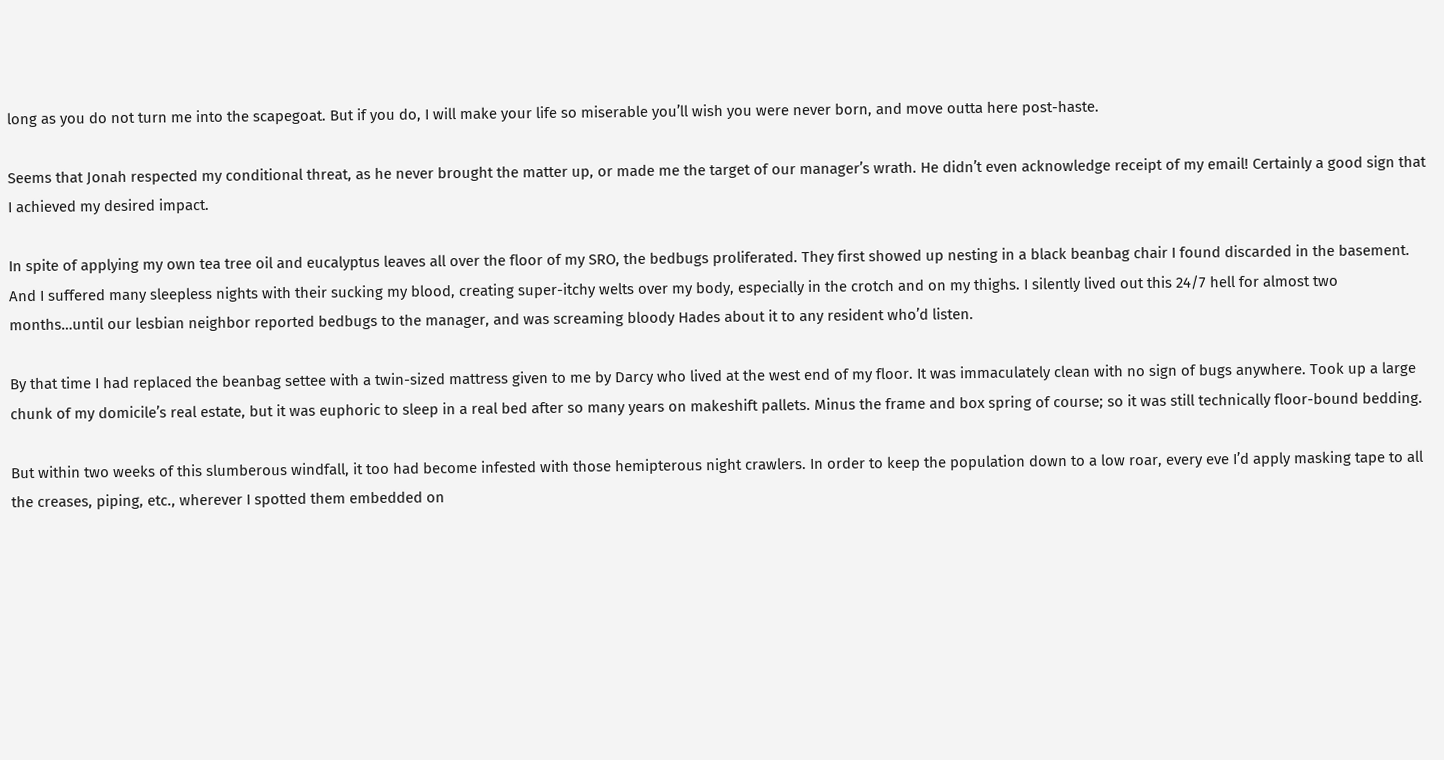long as you do not turn me into the scapegoat. But if you do, I will make your life so miserable you’ll wish you were never born, and move outta here post-haste.

Seems that Jonah respected my conditional threat, as he never brought the matter up, or made me the target of our manager’s wrath. He didn’t even acknowledge receipt of my email! Certainly a good sign that I achieved my desired impact.

In spite of applying my own tea tree oil and eucalyptus leaves all over the floor of my SRO, the bedbugs proliferated. They first showed up nesting in a black beanbag chair I found discarded in the basement. And I suffered many sleepless nights with their sucking my blood, creating super-itchy welts over my body, especially in the crotch and on my thighs. I silently lived out this 24/7 hell for almost two months…until our lesbian neighbor reported bedbugs to the manager, and was screaming bloody Hades about it to any resident who’d listen.

By that time I had replaced the beanbag settee with a twin-sized mattress given to me by Darcy who lived at the west end of my floor. It was immaculately clean with no sign of bugs anywhere. Took up a large chunk of my domicile’s real estate, but it was euphoric to sleep in a real bed after so many years on makeshift pallets. Minus the frame and box spring of course; so it was still technically floor-bound bedding.

But within two weeks of this slumberous windfall, it too had become infested with those hemipterous night crawlers. In order to keep the population down to a low roar, every eve I’d apply masking tape to all the creases, piping, etc., wherever I spotted them embedded on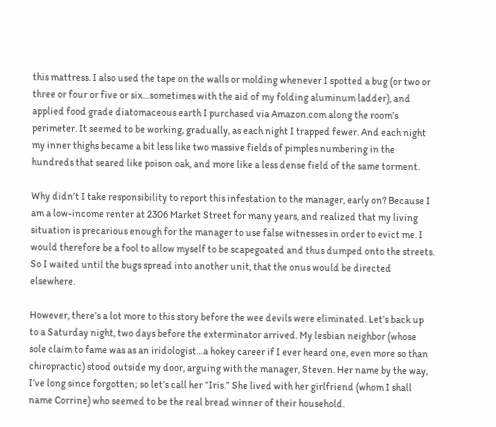this mattress. I also used the tape on the walls or molding whenever I spotted a bug (or two or three or four or five or six…sometimes with the aid of my folding aluminum ladder), and applied food grade diatomaceous earth I purchased via Amazon.com along the room’s perimeter. It seemed to be working, gradually, as each night I trapped fewer. And each night my inner thighs became a bit less like two massive fields of pimples numbering in the hundreds that seared like poison oak, and more like a less dense field of the same torment.

Why didn’t I take responsibility to report this infestation to the manager, early on? Because I am a low-income renter at 2306 Market Street for many years, and realized that my living situation is precarious enough for the manager to use false witnesses in order to evict me. I would therefore be a fool to allow myself to be scapegoated and thus dumped onto the streets. So I waited until the bugs spread into another unit, that the onus would be directed elsewhere.

However, there’s a lot more to this story before the wee devils were eliminated. Let’s back up to a Saturday night, two days before the exterminator arrived. My lesbian neighbor (whose sole claim to fame was as an iridologist…a hokey career if I ever heard one, even more so than chiropractic) stood outside my door, arguing with the manager, Steven. Her name by the way, I’ve long since forgotten; so let’s call her “Iris.” She lived with her girlfriend (whom I shall name Corrine) who seemed to be the real bread winner of their household.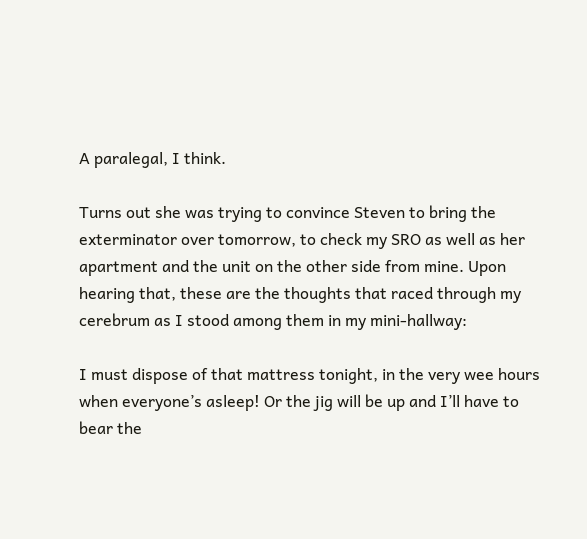A paralegal, I think.

Turns out she was trying to convince Steven to bring the exterminator over tomorrow, to check my SRO as well as her apartment and the unit on the other side from mine. Upon hearing that, these are the thoughts that raced through my cerebrum as I stood among them in my mini-hallway:

I must dispose of that mattress tonight, in the very wee hours when everyone’s asleep! Or the jig will be up and I’ll have to bear the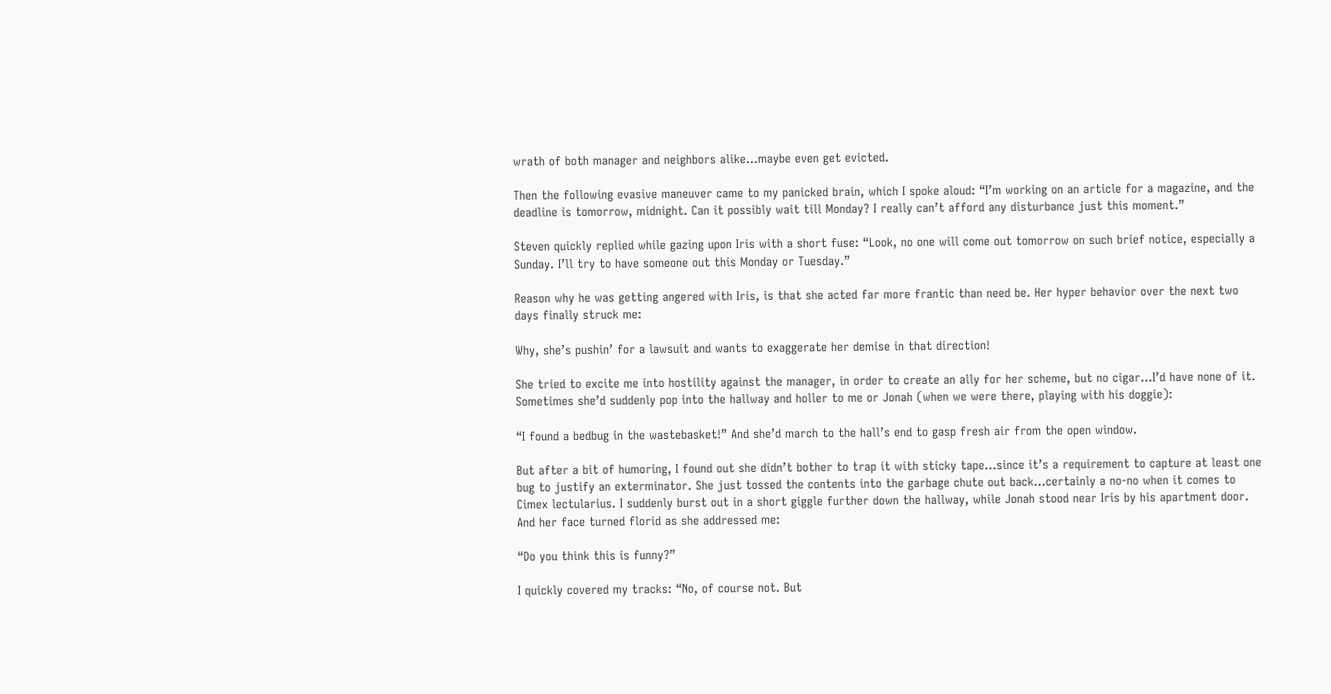wrath of both manager and neighbors alike…maybe even get evicted.

Then the following evasive maneuver came to my panicked brain, which I spoke aloud: “I’m working on an article for a magazine, and the deadline is tomorrow, midnight. Can it possibly wait till Monday? I really can’t afford any disturbance just this moment.”

Steven quickly replied while gazing upon Iris with a short fuse: “Look, no one will come out tomorrow on such brief notice, especially a Sunday. I’ll try to have someone out this Monday or Tuesday.”

Reason why he was getting angered with Iris, is that she acted far more frantic than need be. Her hyper behavior over the next two days finally struck me:

Why, she’s pushin’ for a lawsuit and wants to exaggerate her demise in that direction!

She tried to excite me into hostility against the manager, in order to create an ally for her scheme, but no cigar…I’d have none of it. Sometimes she’d suddenly pop into the hallway and holler to me or Jonah (when we were there, playing with his doggie):

“I found a bedbug in the wastebasket!” And she’d march to the hall’s end to gasp fresh air from the open window.

But after a bit of humoring, I found out she didn’t bother to trap it with sticky tape…since it’s a requirement to capture at least one bug to justify an exterminator. She just tossed the contents into the garbage chute out back…certainly a no-no when it comes to Cimex lectularius. I suddenly burst out in a short giggle further down the hallway, while Jonah stood near Iris by his apartment door. And her face turned florid as she addressed me:

“Do you think this is funny?”

I quickly covered my tracks: “No, of course not. But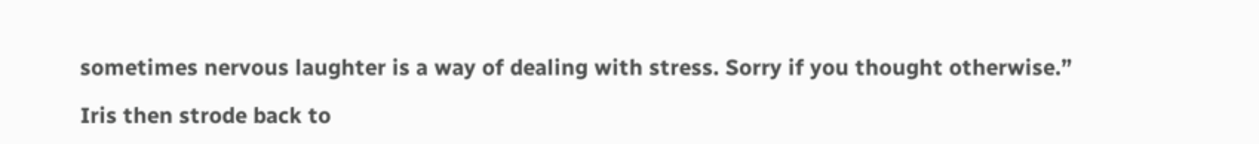sometimes nervous laughter is a way of dealing with stress. Sorry if you thought otherwise.”

Iris then strode back to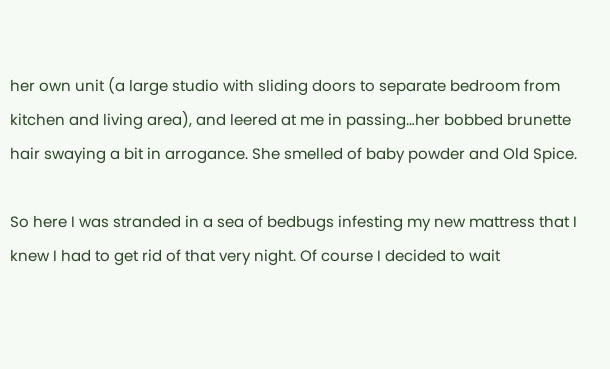her own unit (a large studio with sliding doors to separate bedroom from kitchen and living area), and leered at me in passing…her bobbed brunette hair swaying a bit in arrogance. She smelled of baby powder and Old Spice.

So here I was stranded in a sea of bedbugs infesting my new mattress that I knew I had to get rid of that very night. Of course I decided to wait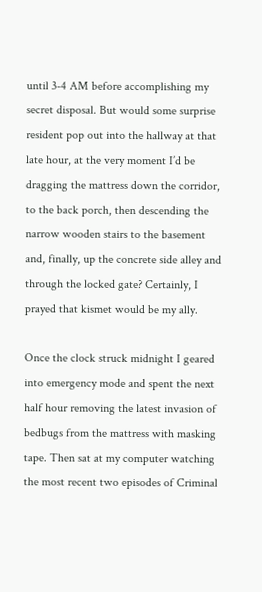until 3-4 AM before accomplishing my secret disposal. But would some surprise resident pop out into the hallway at that late hour, at the very moment I’d be dragging the mattress down the corridor, to the back porch, then descending the narrow wooden stairs to the basement and, finally, up the concrete side alley and through the locked gate? Certainly, I prayed that kismet would be my ally.

Once the clock struck midnight I geared into emergency mode and spent the next half hour removing the latest invasion of bedbugs from the mattress with masking tape. Then sat at my computer watching the most recent two episodes of Criminal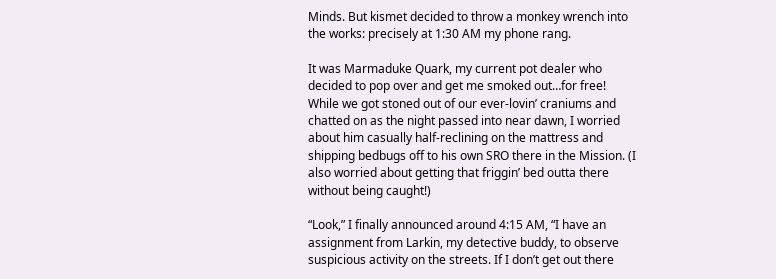Minds. But kismet decided to throw a monkey wrench into the works: precisely at 1:30 AM my phone rang.

It was Marmaduke Quark, my current pot dealer who decided to pop over and get me smoked out…for free! While we got stoned out of our ever-lovin’ craniums and chatted on as the night passed into near dawn, I worried about him casually half-reclining on the mattress and shipping bedbugs off to his own SRO there in the Mission. (I also worried about getting that friggin’ bed outta there without being caught!)

“Look,” I finally announced around 4:15 AM, “I have an assignment from Larkin, my detective buddy, to observe suspicious activity on the streets. If I don’t get out there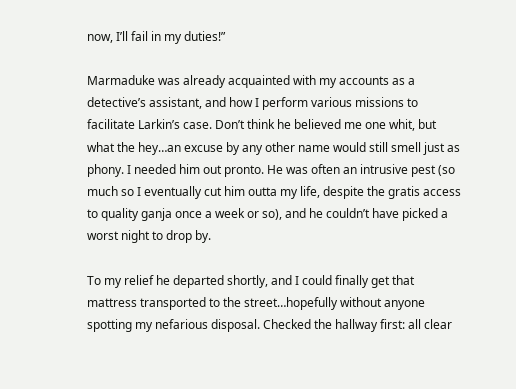now, I’ll fail in my duties!”

Marmaduke was already acquainted with my accounts as a detective’s assistant, and how I perform various missions to facilitate Larkin’s case. Don’t think he believed me one whit, but what the hey…an excuse by any other name would still smell just as phony. I needed him out pronto. He was often an intrusive pest (so much so I eventually cut him outta my life, despite the gratis access to quality ganja once a week or so), and he couldn’t have picked a worst night to drop by.

To my relief he departed shortly, and I could finally get that mattress transported to the street…hopefully without anyone spotting my nefarious disposal. Checked the hallway first: all clear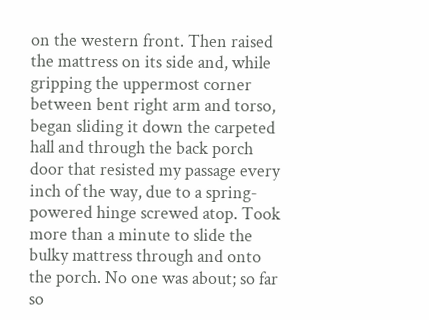on the western front. Then raised the mattress on its side and, while gripping the uppermost corner between bent right arm and torso, began sliding it down the carpeted hall and through the back porch door that resisted my passage every inch of the way, due to a spring-powered hinge screwed atop. Took more than a minute to slide the bulky mattress through and onto the porch. No one was about; so far so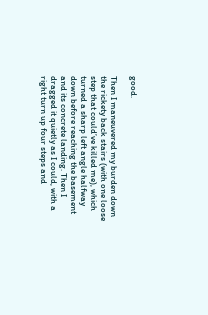good.

Then I maneuvered my burden down the rickety back stairs (with one loose step that could’ve killed me), which turned a sharp left angle halfway down before reaching the basement and its concrete landing. Then I dragged it quietly as I could, with a right turn up four steps and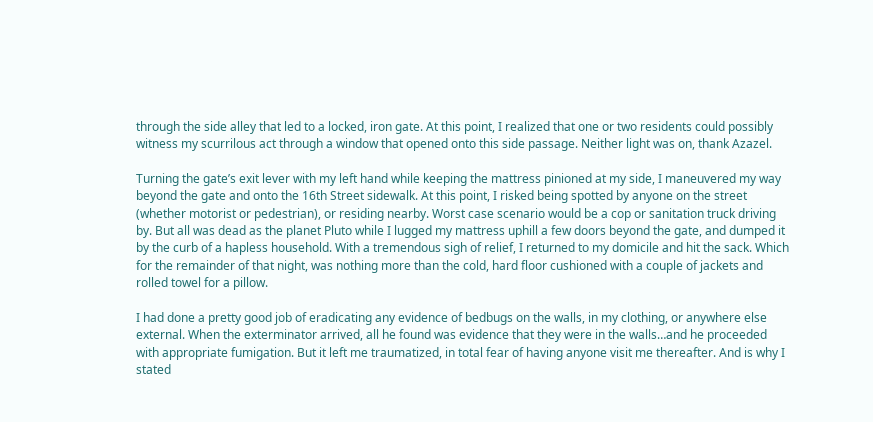through the side alley that led to a locked, iron gate. At this point, I realized that one or two residents could possibly witness my scurrilous act through a window that opened onto this side passage. Neither light was on, thank Azazel.

Turning the gate’s exit lever with my left hand while keeping the mattress pinioned at my side, I maneuvered my way beyond the gate and onto the 16th Street sidewalk. At this point, I risked being spotted by anyone on the street (whether motorist or pedestrian), or residing nearby. Worst case scenario would be a cop or sanitation truck driving by. But all was dead as the planet Pluto while I lugged my mattress uphill a few doors beyond the gate, and dumped it by the curb of a hapless household. With a tremendous sigh of relief, I returned to my domicile and hit the sack. Which for the remainder of that night, was nothing more than the cold, hard floor cushioned with a couple of jackets and rolled towel for a pillow.

I had done a pretty good job of eradicating any evidence of bedbugs on the walls, in my clothing, or anywhere else external. When the exterminator arrived, all he found was evidence that they were in the walls…and he proceeded with appropriate fumigation. But it left me traumatized, in total fear of having anyone visit me thereafter. And is why I stated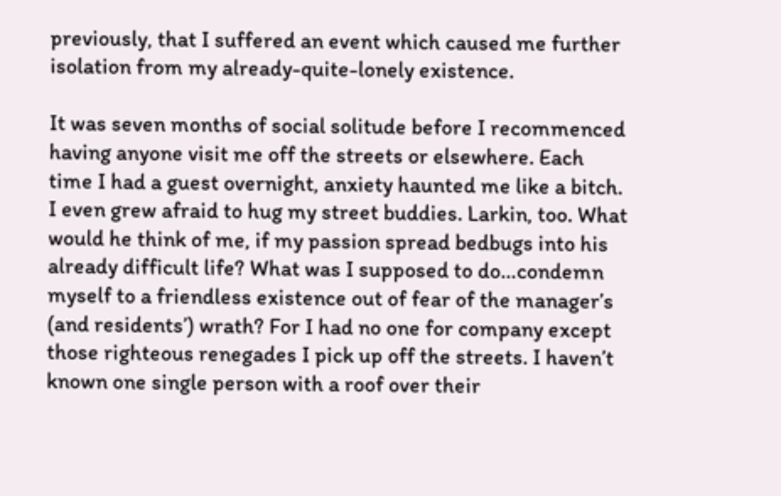previously, that I suffered an event which caused me further isolation from my already-quite-lonely existence.

It was seven months of social solitude before I recommenced having anyone visit me off the streets or elsewhere. Each time I had a guest overnight, anxiety haunted me like a bitch. I even grew afraid to hug my street buddies. Larkin, too. What would he think of me, if my passion spread bedbugs into his already difficult life? What was I supposed to do…condemn myself to a friendless existence out of fear of the manager’s (and residents’) wrath? For I had no one for company except those righteous renegades I pick up off the streets. I haven’t known one single person with a roof over their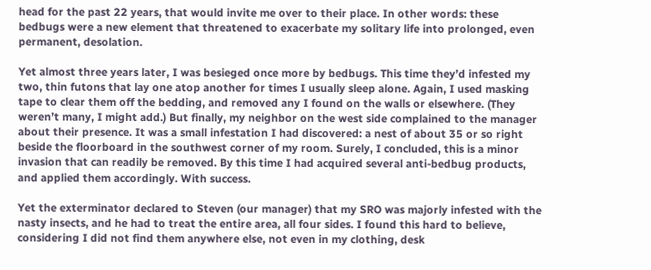head for the past 22 years, that would invite me over to their place. In other words: these bedbugs were a new element that threatened to exacerbate my solitary life into prolonged, even permanent, desolation.

Yet almost three years later, I was besieged once more by bedbugs. This time they’d infested my two, thin futons that lay one atop another for times I usually sleep alone. Again, I used masking tape to clear them off the bedding, and removed any I found on the walls or elsewhere. (They weren’t many, I might add.) But finally, my neighbor on the west side complained to the manager about their presence. It was a small infestation I had discovered: a nest of about 35 or so right beside the floorboard in the southwest corner of my room. Surely, I concluded, this is a minor invasion that can readily be removed. By this time I had acquired several anti-bedbug products, and applied them accordingly. With success.

Yet the exterminator declared to Steven (our manager) that my SRO was majorly infested with the nasty insects, and he had to treat the entire area, all four sides. I found this hard to believe, considering I did not find them anywhere else, not even in my clothing, desk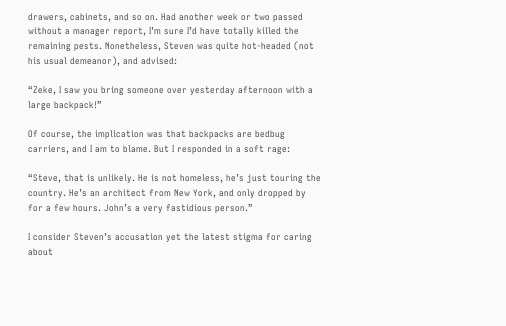drawers, cabinets, and so on. Had another week or two passed without a manager report, I’m sure I’d have totally killed the remaining pests. Nonetheless, Steven was quite hot-headed (not his usual demeanor), and advised:

“Zeke, I saw you bring someone over yesterday afternoon with a large backpack!”

Of course, the implication was that backpacks are bedbug carriers, and I am to blame. But I responded in a soft rage:

“Steve, that is unlikely. He is not homeless, he’s just touring the country. He’s an architect from New York, and only dropped by for a few hours. John’s a very fastidious person.”

I consider Steven’s accusation yet the latest stigma for caring about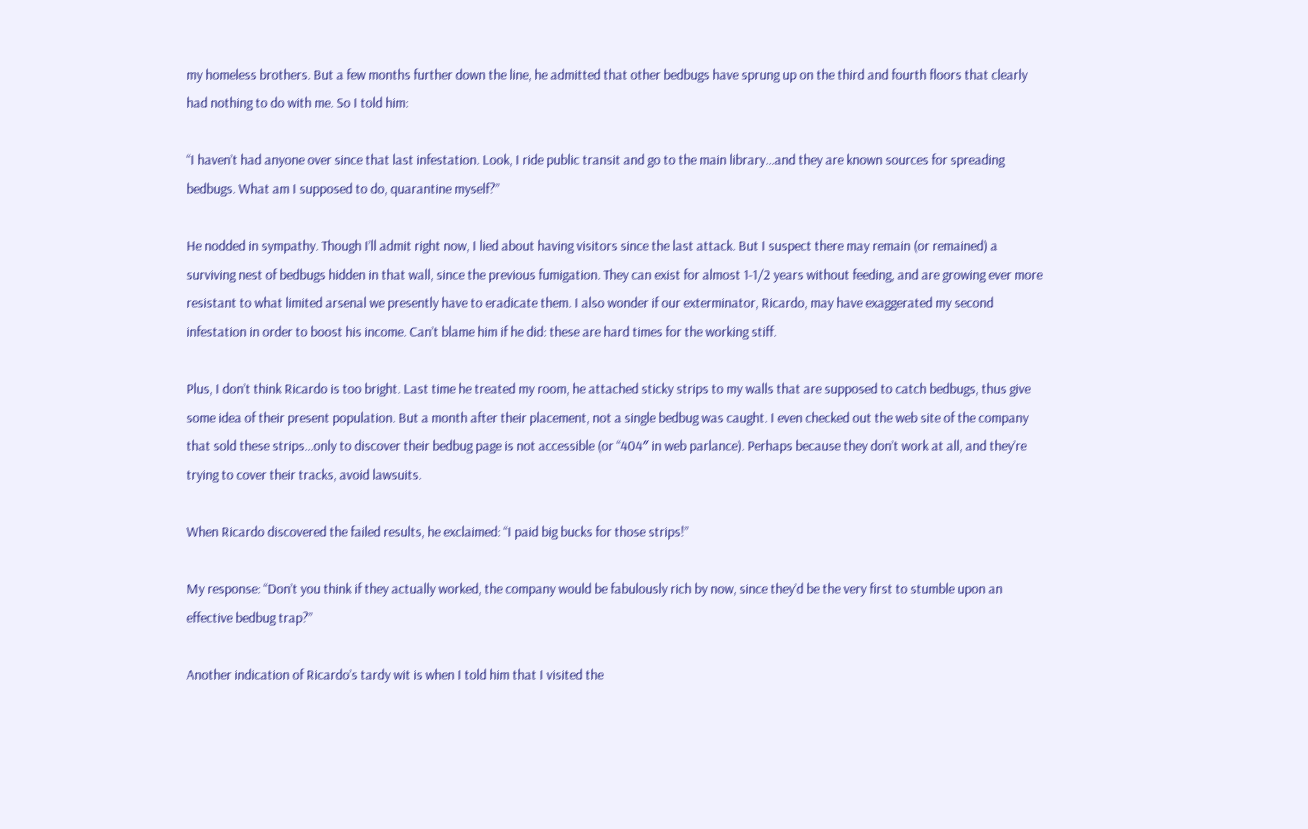my homeless brothers. But a few months further down the line, he admitted that other bedbugs have sprung up on the third and fourth floors that clearly had nothing to do with me. So I told him:

“I haven’t had anyone over since that last infestation. Look, I ride public transit and go to the main library…and they are known sources for spreading bedbugs. What am I supposed to do, quarantine myself?”

He nodded in sympathy. Though I’ll admit right now, I lied about having visitors since the last attack. But I suspect there may remain (or remained) a surviving nest of bedbugs hidden in that wall, since the previous fumigation. They can exist for almost 1-1/2 years without feeding, and are growing ever more resistant to what limited arsenal we presently have to eradicate them. I also wonder if our exterminator, Ricardo, may have exaggerated my second infestation in order to boost his income. Can’t blame him if he did: these are hard times for the working stiff.

Plus, I don’t think Ricardo is too bright. Last time he treated my room, he attached sticky strips to my walls that are supposed to catch bedbugs, thus give some idea of their present population. But a month after their placement, not a single bedbug was caught. I even checked out the web site of the company that sold these strips…only to discover their bedbug page is not accessible (or “404″ in web parlance). Perhaps because they don’t work at all, and they’re trying to cover their tracks, avoid lawsuits.

When Ricardo discovered the failed results, he exclaimed: “I paid big bucks for those strips!”

My response: “Don’t you think if they actually worked, the company would be fabulously rich by now, since they’d be the very first to stumble upon an effective bedbug trap?”

Another indication of Ricardo’s tardy wit is when I told him that I visited the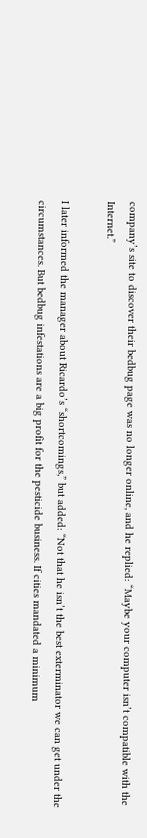company’s site to discover their bedbug page was no longer online, and he replied: “Maybe your computer isn’t compatible with the Internet.”

I later informed the manager about Ricardo’s “shortcomings,” but added: “Not that he isn’t the best exterminator we can get under the circumstances. But bedbug infestations are a big profit for the pesticide business. If cities mandated a minimum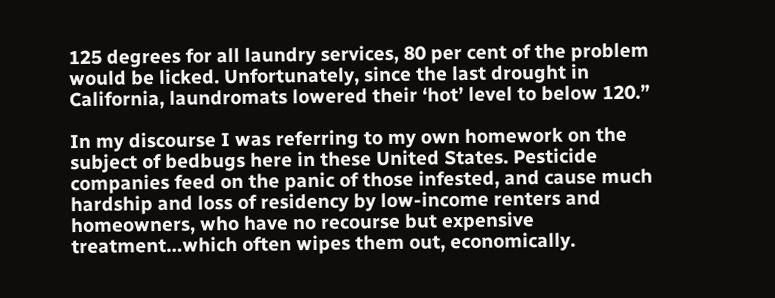125 degrees for all laundry services, 80 per cent of the problem would be licked. Unfortunately, since the last drought in California, laundromats lowered their ‘hot’ level to below 120.”

In my discourse I was referring to my own homework on the subject of bedbugs here in these United States. Pesticide companies feed on the panic of those infested, and cause much hardship and loss of residency by low-income renters and homeowners, who have no recourse but expensive treatment…which often wipes them out, economically.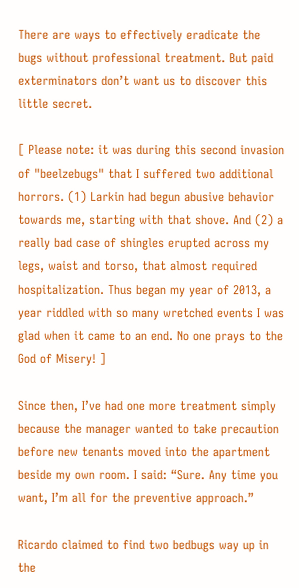There are ways to effectively eradicate the bugs without professional treatment. But paid exterminators don’t want us to discover this little secret.

[ Please note: it was during this second invasion of "beelzebugs" that I suffered two additional horrors. (1) Larkin had begun abusive behavior towards me, starting with that shove. And (2) a really bad case of shingles erupted across my legs, waist and torso, that almost required hospitalization. Thus began my year of 2013, a year riddled with so many wretched events I was glad when it came to an end. No one prays to the God of Misery! ]

Since then, I’ve had one more treatment simply because the manager wanted to take precaution before new tenants moved into the apartment beside my own room. I said: “Sure. Any time you want, I’m all for the preventive approach.”

Ricardo claimed to find two bedbugs way up in the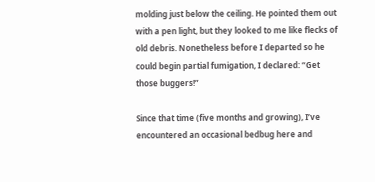molding just below the ceiling. He pointed them out with a pen light, but they looked to me like flecks of old debris. Nonetheless before I departed so he could begin partial fumigation, I declared: “Get those buggers!”

Since that time (five months and growing), I’ve encountered an occasional bedbug here and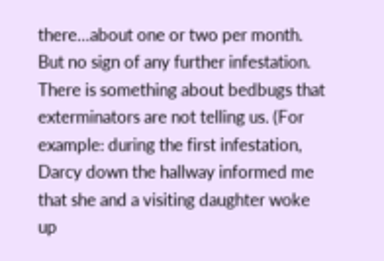there…about one or two per month. But no sign of any further infestation. There is something about bedbugs that exterminators are not telling us. (For example: during the first infestation, Darcy down the hallway informed me that she and a visiting daughter woke up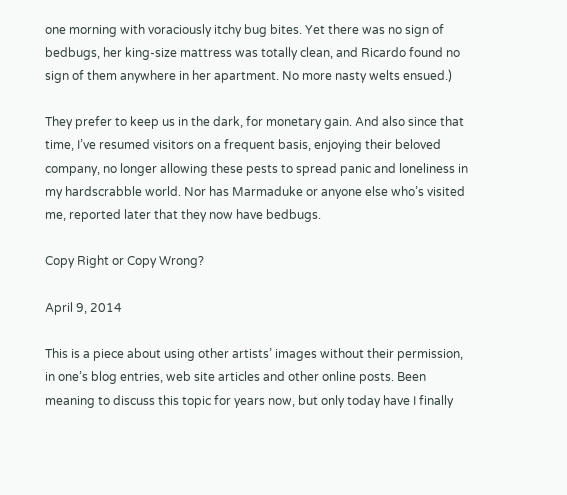one morning with voraciously itchy bug bites. Yet there was no sign of bedbugs, her king-size mattress was totally clean, and Ricardo found no sign of them anywhere in her apartment. No more nasty welts ensued.)

They prefer to keep us in the dark, for monetary gain. And also since that time, I’ve resumed visitors on a frequent basis, enjoying their beloved company, no longer allowing these pests to spread panic and loneliness in my hardscrabble world. Nor has Marmaduke or anyone else who’s visited me, reported later that they now have bedbugs.

Copy Right or Copy Wrong?

April 9, 2014

This is a piece about using other artists’ images without their permission, in one’s blog entries, web site articles and other online posts. Been meaning to discuss this topic for years now, but only today have I finally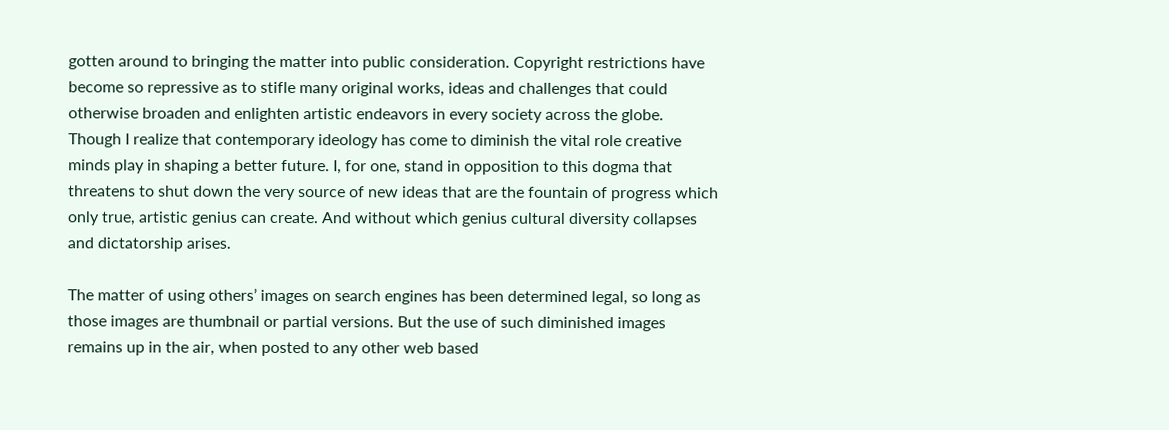gotten around to bringing the matter into public consideration. Copyright restrictions have become so repressive as to stifle many original works, ideas and challenges that could otherwise broaden and enlighten artistic endeavors in every society across the globe. Though I realize that contemporary ideology has come to diminish the vital role creative minds play in shaping a better future. I, for one, stand in opposition to this dogma that threatens to shut down the very source of new ideas that are the fountain of progress which only true, artistic genius can create. And without which genius cultural diversity collapses and dictatorship arises.

The matter of using others’ images on search engines has been determined legal, so long as those images are thumbnail or partial versions. But the use of such diminished images remains up in the air, when posted to any other web based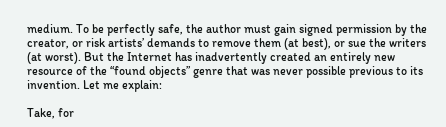medium. To be perfectly safe, the author must gain signed permission by the creator, or risk artists’ demands to remove them (at best), or sue the writers (at worst). But the Internet has inadvertently created an entirely new resource of the “found objects” genre that was never possible previous to its invention. Let me explain:

Take, for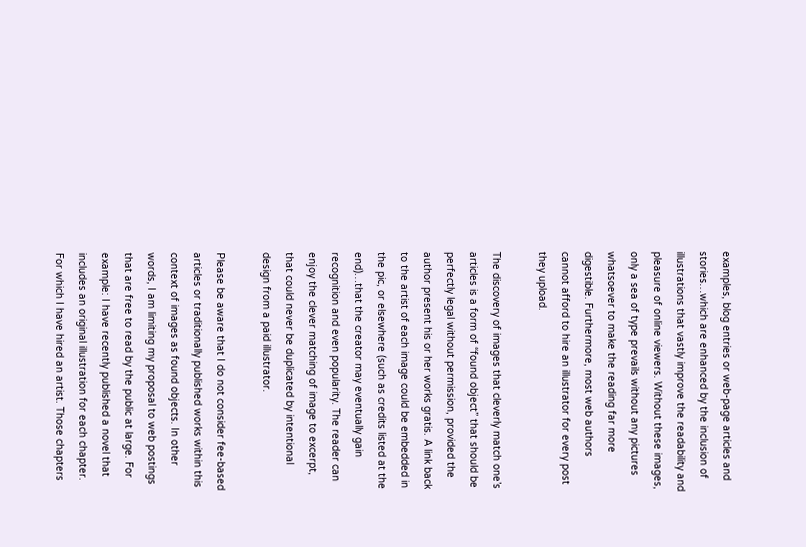examples, blog entries or web-page articles and stories…which are enhanced by the inclusion of illustrations that vastly improve the readability and pleasure of online viewers. Without these images, only a sea of type prevails without any pictures whatsoever to make the reading far more digestible. Furthermore, most web authors cannot afford to hire an illustrator for every post they upload.

The discovery of images that cleverly match one’s articles is a form of “found object” that should be perfectly legal without permission, provided the author present his or her works gratis. A link back to the artist of each image could be embedded in the pic, or elsewhere (such as credits listed at the end)…that the creator may eventually gain recognition and even popularity. The reader can enjoy the clever matching of image to excerpt, that could never be duplicated by intentional design from a paid illustrator.

Please be aware that I do not consider fee-based articles or traditionally published works within this context of images as found objects. In other words, I am limiting my proposal to web postings that are free to read by the public at large. For example: I have recently published a novel that includes an original illustration for each chapter. For which I have hired an artist. Those chapters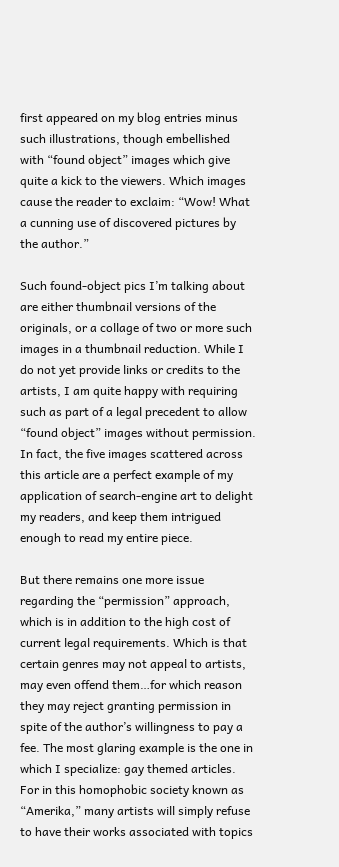first appeared on my blog entries minus such illustrations, though embellished with “found object” images which give quite a kick to the viewers. Which images cause the reader to exclaim: “Wow! What a cunning use of discovered pictures by the author.”

Such found-object pics I’m talking about are either thumbnail versions of the originals, or a collage of two or more such images in a thumbnail reduction. While I do not yet provide links or credits to the artists, I am quite happy with requiring such as part of a legal precedent to allow “found object” images without permission. In fact, the five images scattered across this article are a perfect example of my application of search-engine art to delight my readers, and keep them intrigued enough to read my entire piece.

But there remains one more issue regarding the “permission” approach, which is in addition to the high cost of current legal requirements. Which is that certain genres may not appeal to artists, may even offend them…for which reason they may reject granting permission in spite of the author’s willingness to pay a fee. The most glaring example is the one in which I specialize: gay themed articles. For in this homophobic society known as “Amerika,” many artists will simply refuse to have their works associated with topics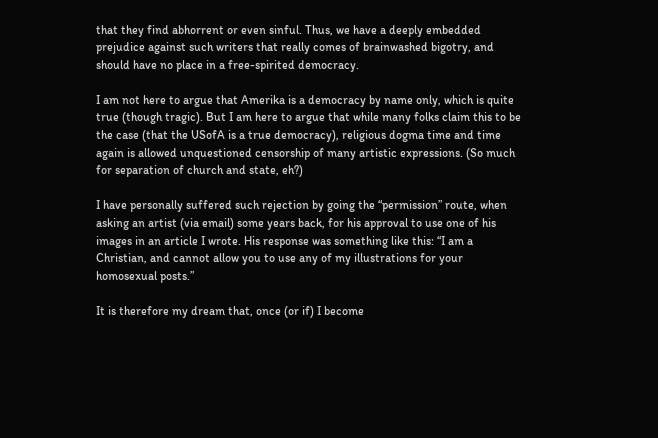that they find abhorrent or even sinful. Thus, we have a deeply embedded prejudice against such writers that really comes of brainwashed bigotry, and should have no place in a free-spirited democracy.

I am not here to argue that Amerika is a democracy by name only, which is quite true (though tragic). But I am here to argue that while many folks claim this to be the case (that the USofA is a true democracy), religious dogma time and time again is allowed unquestioned censorship of many artistic expressions. (So much for separation of church and state, eh?)

I have personally suffered such rejection by going the “permission” route, when asking an artist (via email) some years back, for his approval to use one of his images in an article I wrote. His response was something like this: “I am a Christian, and cannot allow you to use any of my illustrations for your homosexual posts.”

It is therefore my dream that, once (or if) I become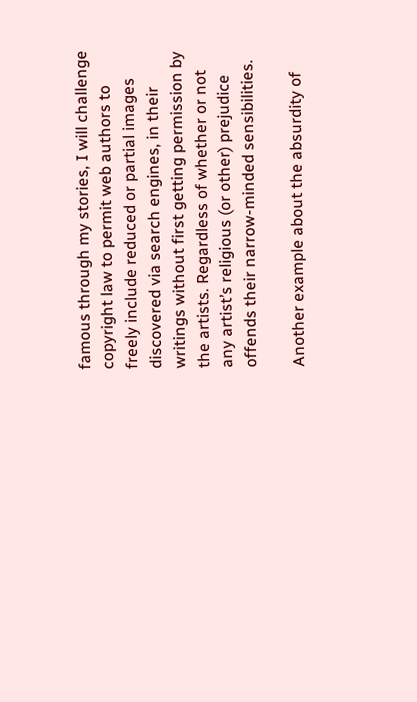famous through my stories, I will challenge copyright law to permit web authors to freely include reduced or partial images discovered via search engines, in their writings without first getting permission by the artists. Regardless of whether or not any artist’s religious (or other) prejudice offends their narrow-minded sensibilities.

Another example about the absurdity of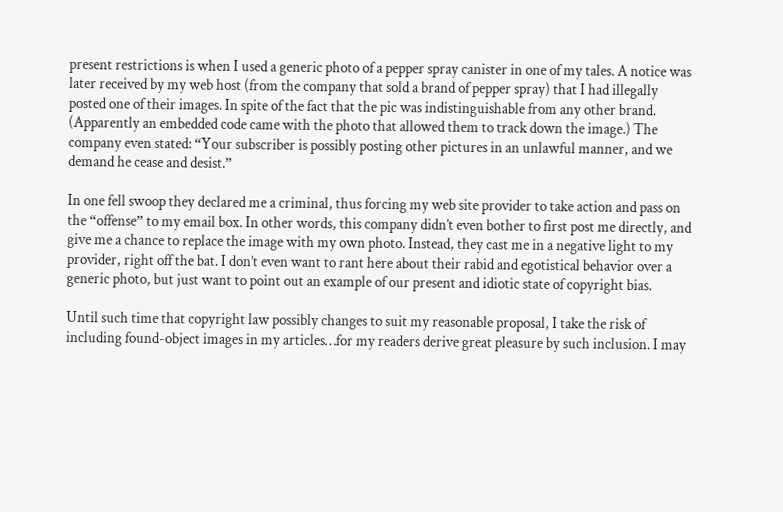present restrictions is when I used a generic photo of a pepper spray canister in one of my tales. A notice was later received by my web host (from the company that sold a brand of pepper spray) that I had illegally posted one of their images. In spite of the fact that the pic was indistinguishable from any other brand. (Apparently an embedded code came with the photo that allowed them to track down the image.) The company even stated: “Your subscriber is possibly posting other pictures in an unlawful manner, and we demand he cease and desist.”

In one fell swoop they declared me a criminal, thus forcing my web site provider to take action and pass on the “offense” to my email box. In other words, this company didn’t even bother to first post me directly, and give me a chance to replace the image with my own photo. Instead, they cast me in a negative light to my provider, right off the bat. I don’t even want to rant here about their rabid and egotistical behavior over a generic photo, but just want to point out an example of our present and idiotic state of copyright bias.

Until such time that copyright law possibly changes to suit my reasonable proposal, I take the risk of including found-object images in my articles…for my readers derive great pleasure by such inclusion. I may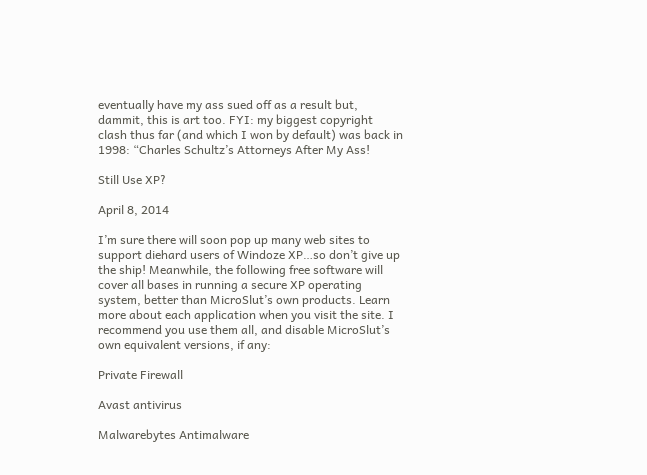eventually have my ass sued off as a result but, dammit, this is art too. FYI: my biggest copyright clash thus far (and which I won by default) was back in 1998: “Charles Schultz’s Attorneys After My Ass!

Still Use XP?

April 8, 2014

I’m sure there will soon pop up many web sites to support diehard users of Windoze XP…so don’t give up the ship! Meanwhile, the following free software will cover all bases in running a secure XP operating system, better than MicroSlut’s own products. Learn more about each application when you visit the site. I recommend you use them all, and disable MicroSlut’s own equivalent versions, if any:

Private Firewall

Avast antivirus

Malwarebytes Antimalware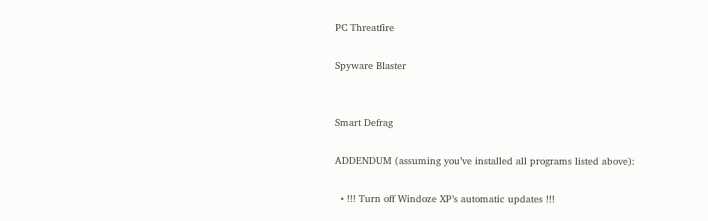PC Threatfire

Spyware Blaster


Smart Defrag

ADDENDUM (assuming you’ve installed all programs listed above):

  • !!! Turn off Windoze XP’s automatic updates !!!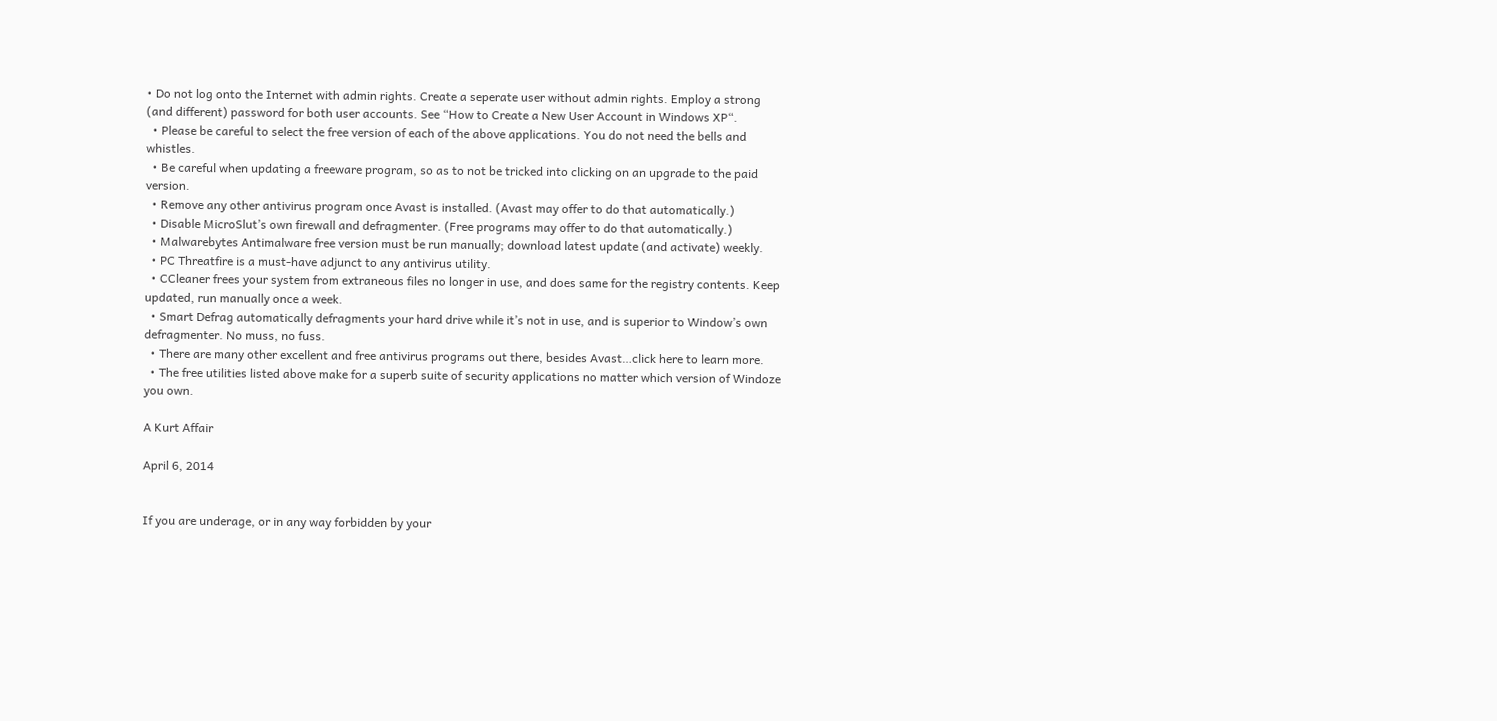• Do not log onto the Internet with admin rights. Create a seperate user without admin rights. Employ a strong (and different) password for both user accounts. See “How to Create a New User Account in Windows XP“.
  • Please be careful to select the free version of each of the above applications. You do not need the bells and whistles.
  • Be careful when updating a freeware program, so as to not be tricked into clicking on an upgrade to the paid version.
  • Remove any other antivirus program once Avast is installed. (Avast may offer to do that automatically.)
  • Disable MicroSlut’s own firewall and defragmenter. (Free programs may offer to do that automatically.)
  • Malwarebytes Antimalware free version must be run manually; download latest update (and activate) weekly.
  • PC Threatfire is a must-have adjunct to any antivirus utility.
  • CCleaner frees your system from extraneous files no longer in use, and does same for the registry contents. Keep updated, run manually once a week.
  • Smart Defrag automatically defragments your hard drive while it’s not in use, and is superior to Window’s own defragmenter. No muss, no fuss.
  • There are many other excellent and free antivirus programs out there, besides Avast…click here to learn more.
  • The free utilities listed above make for a superb suite of security applications no matter which version of Windoze you own.

A Kurt Affair

April 6, 2014


If you are underage, or in any way forbidden by your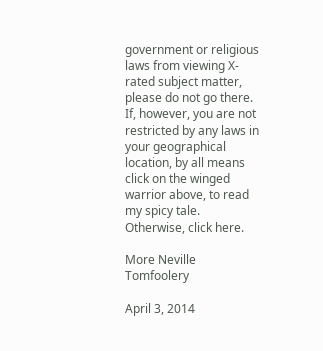government or religious laws from viewing X-rated subject matter, please do not go there. If, however, you are not restricted by any laws in your geographical location, by all means click on the winged warrior above, to read my spicy tale. Otherwise, click here.

More Neville Tomfoolery

April 3, 2014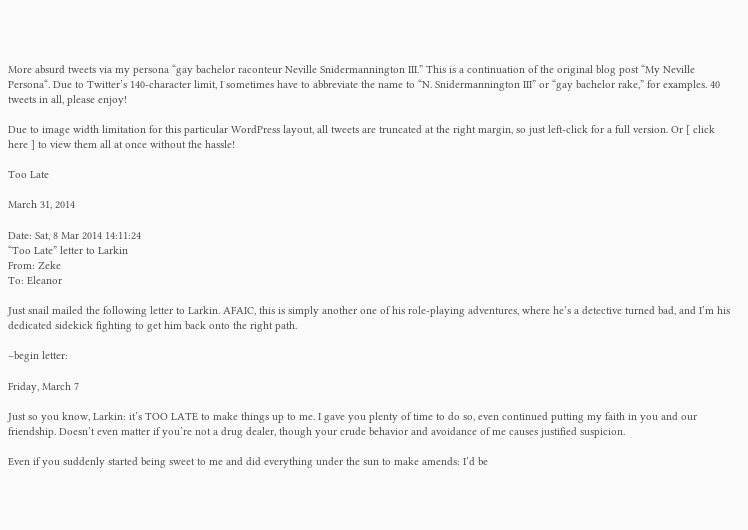More absurd tweets via my persona “gay bachelor raconteur Neville Snidermannington III.” This is a continuation of the original blog post “My Neville Persona“. Due to Twitter’s 140-character limit, I sometimes have to abbreviate the name to “N. Snidermannington III” or “gay bachelor rake,” for examples. 40 tweets in all, please enjoy!

Due to image width limitation for this particular WordPress layout, all tweets are truncated at the right margin, so just left-click for a full version. Or [ click here ] to view them all at once without the hassle!

Too Late

March 31, 2014

Date: Sat, 8 Mar 2014 14:11:24
“Too Late” letter to Larkin
From: Zeke
To: Eleanor

Just snail mailed the following letter to Larkin. AFAIC, this is simply another one of his role-playing adventures, where he’s a detective turned bad, and I’m his dedicated sidekick fighting to get him back onto the right path.

–begin letter:

Friday, March 7

Just so you know, Larkin: it’s TOO LATE to make things up to me. I gave you plenty of time to do so, even continued putting my faith in you and our friendship. Doesn’t even matter if you’re not a drug dealer, though your crude behavior and avoidance of me causes justified suspicion.

Even if you suddenly started being sweet to me and did everything under the sun to make amends: I’d be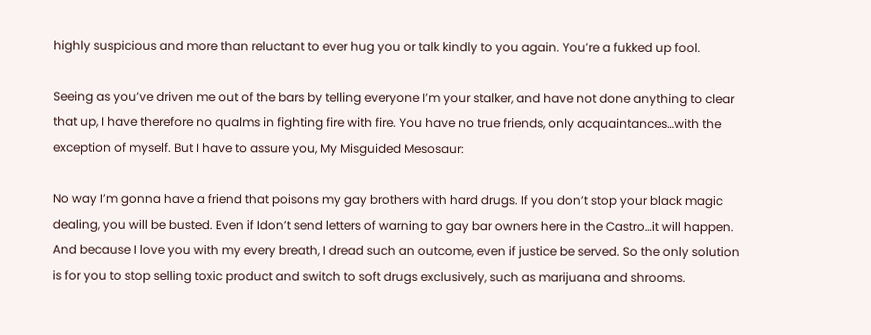highly suspicious and more than reluctant to ever hug you or talk kindly to you again. You’re a fukked up fool.

Seeing as you’ve driven me out of the bars by telling everyone I’m your stalker, and have not done anything to clear that up, I have therefore no qualms in fighting fire with fire. You have no true friends, only acquaintances…with the exception of myself. But I have to assure you, My Misguided Mesosaur:

No way I’m gonna have a friend that poisons my gay brothers with hard drugs. If you don’t stop your black magic dealing, you will be busted. Even if Idon’t send letters of warning to gay bar owners here in the Castro…it will happen. And because I love you with my every breath, I dread such an outcome, even if justice be served. So the only solution is for you to stop selling toxic product and switch to soft drugs exclusively, such as marijuana and shrooms.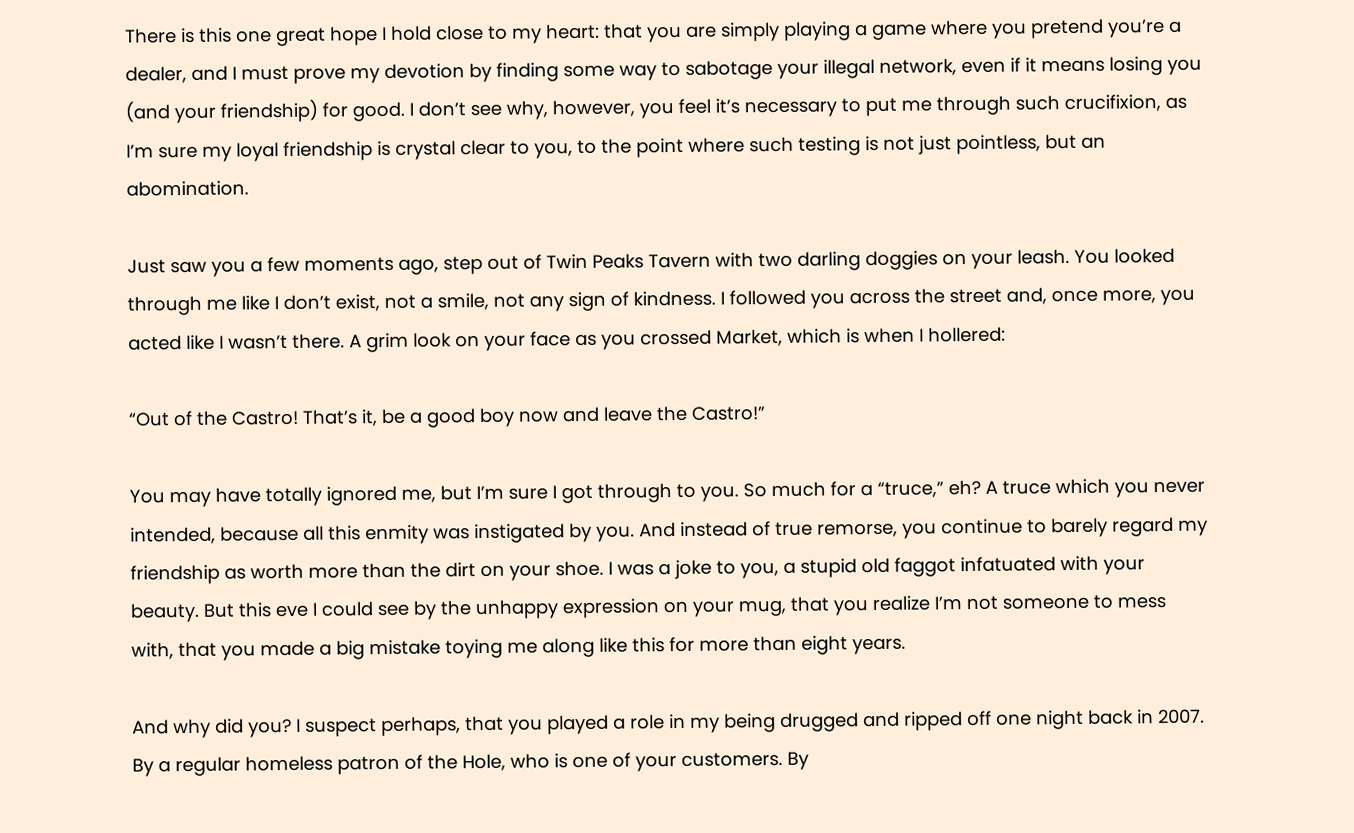There is this one great hope I hold close to my heart: that you are simply playing a game where you pretend you’re a dealer, and I must prove my devotion by finding some way to sabotage your illegal network, even if it means losing you (and your friendship) for good. I don’t see why, however, you feel it’s necessary to put me through such crucifixion, as I’m sure my loyal friendship is crystal clear to you, to the point where such testing is not just pointless, but an abomination.

Just saw you a few moments ago, step out of Twin Peaks Tavern with two darling doggies on your leash. You looked through me like I don’t exist, not a smile, not any sign of kindness. I followed you across the street and, once more, you acted like I wasn’t there. A grim look on your face as you crossed Market, which is when I hollered:

“Out of the Castro! That’s it, be a good boy now and leave the Castro!”

You may have totally ignored me, but I’m sure I got through to you. So much for a “truce,” eh? A truce which you never intended, because all this enmity was instigated by you. And instead of true remorse, you continue to barely regard my friendship as worth more than the dirt on your shoe. I was a joke to you, a stupid old faggot infatuated with your beauty. But this eve I could see by the unhappy expression on your mug, that you realize I’m not someone to mess with, that you made a big mistake toying me along like this for more than eight years.

And why did you? I suspect perhaps, that you played a role in my being drugged and ripped off one night back in 2007. By a regular homeless patron of the Hole, who is one of your customers. By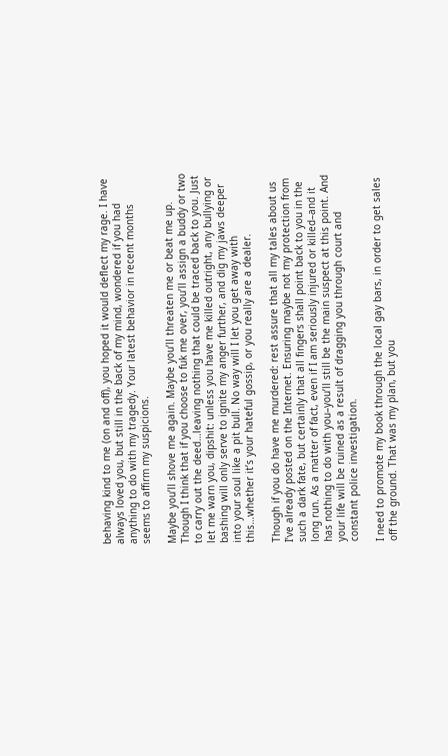behaving kind to me (on and off), you hoped it would deflect my rage. I have always loved you, but still in the back of my mind, wondered if you had anything to do with my tragedy. Your latest behavior in recent months seems to affirm my suspicions.

Maybe you’ll shove me again. Maybe you’ll threaten me or beat me up. Though I think that if you choose to fuk me over, you’ll assign a buddy or two to carry out the deed…leaving nothing that could be traced back to you. Just let me warn you, dipshit: unless you have me killed outright, any bullying or bashing will only serve to ignite my anger further, and dig my jaws deeper into your soul like a pit bull. No way will I let you get away with this…whether it’s your hateful gossip, or you really are a dealer.

Though if you do have me murdered: rest assure that all my tales about us I’ve already posted on the Internet. Ensuring maybe not my protection from such a dark fate, but certainly that all fingers shall point back to you in the long run. As a matter of fact, even if I am seriously injured or killed–and it has nothing to do with you–you’ll still be the main suspect at this point. And your life will be ruined as a result of dragging you through court and constant police investigation.

I need to promote my book through the local gay bars, in order to get sales off the ground. That was my plan, but you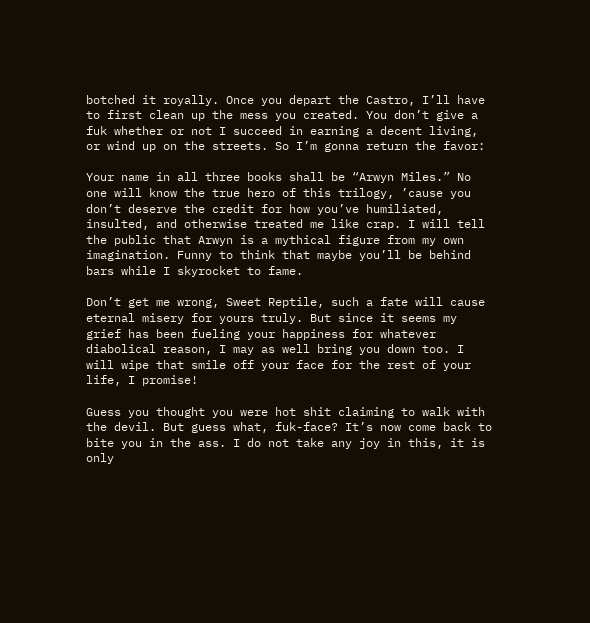botched it royally. Once you depart the Castro, I’ll have to first clean up the mess you created. You don’t give a fuk whether or not I succeed in earning a decent living, or wind up on the streets. So I’m gonna return the favor:

Your name in all three books shall be “Arwyn Miles.” No one will know the true hero of this trilogy, ’cause you don’t deserve the credit for how you’ve humiliated, insulted, and otherwise treated me like crap. I will tell the public that Arwyn is a mythical figure from my own imagination. Funny to think that maybe you’ll be behind bars while I skyrocket to fame.

Don’t get me wrong, Sweet Reptile, such a fate will cause eternal misery for yours truly. But since it seems my grief has been fueling your happiness for whatever diabolical reason, I may as well bring you down too. I will wipe that smile off your face for the rest of your life, I promise!

Guess you thought you were hot shit claiming to walk with the devil. But guess what, fuk-face? It’s now come back to bite you in the ass. I do not take any joy in this, it is only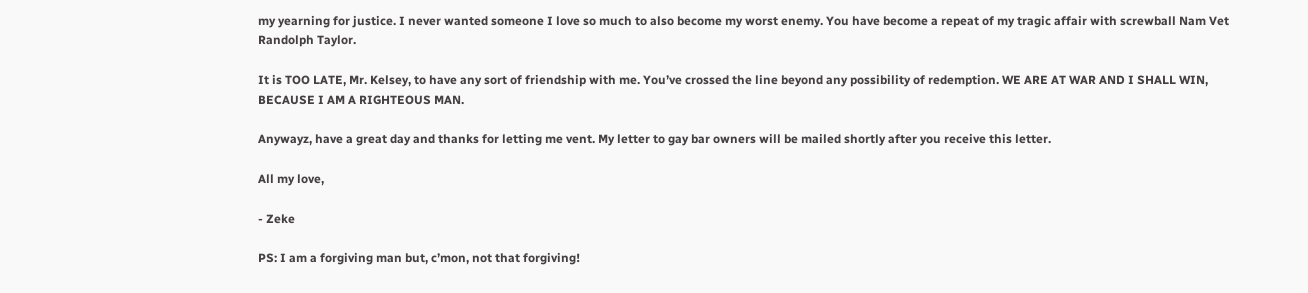my yearning for justice. I never wanted someone I love so much to also become my worst enemy. You have become a repeat of my tragic affair with screwball Nam Vet Randolph Taylor.

It is TOO LATE, Mr. Kelsey, to have any sort of friendship with me. You’ve crossed the line beyond any possibility of redemption. WE ARE AT WAR AND I SHALL WIN, BECAUSE I AM A RIGHTEOUS MAN.

Anywayz, have a great day and thanks for letting me vent. My letter to gay bar owners will be mailed shortly after you receive this letter.

All my love,

- Zeke

PS: I am a forgiving man but, c’mon, not that forgiving!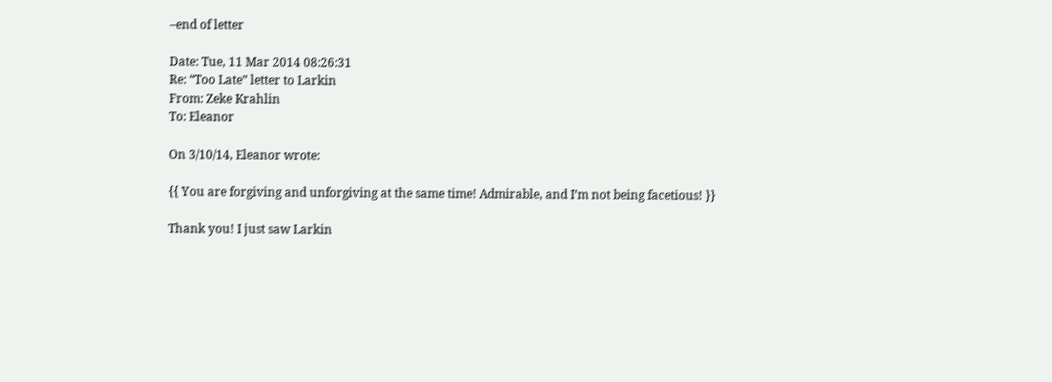–end of letter

Date: Tue, 11 Mar 2014 08:26:31
Re: “Too Late” letter to Larkin
From: Zeke Krahlin
To: Eleanor

On 3/10/14, Eleanor wrote:

{{ You are forgiving and unforgiving at the same time! Admirable, and I’m not being facetious! }}

Thank you! I just saw Larkin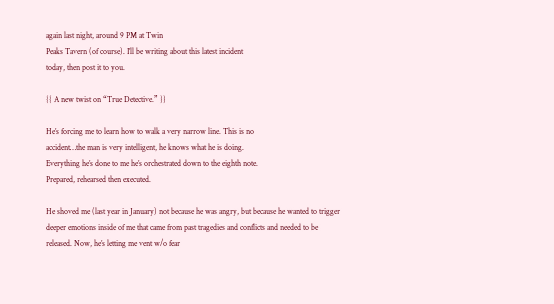again last night, around 9 PM at Twin
Peaks Tavern (of course). I’ll be writing about this latest incident
today, then post it to you.

{{ A new twist on “True Detective.” }}

He’s forcing me to learn how to walk a very narrow line. This is no
accident…the man is very intelligent, he knows what he is doing.
Everything he’s done to me he’s orchestrated down to the eighth note.
Prepared, rehearsed then executed.

He shoved me (last year in January) not because he was angry, but because he wanted to trigger deeper emotions inside of me that came from past tragedies and conflicts and needed to be released. Now, he’s letting me vent w/o fear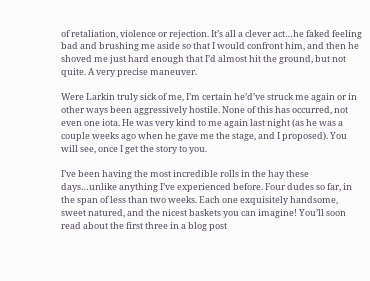of retaliation, violence or rejection. It’s all a clever act…he faked feeling bad and brushing me aside so that I would confront him, and then he shoved me just hard enough that I’d almost hit the ground, but not quite. A very precise maneuver.

Were Larkin truly sick of me, I’m certain he’d’ve struck me again or in other ways been aggressively hostile. None of this has occurred, not even one iota. He was very kind to me again last night (as he was a couple weeks ago when he gave me the stage, and I proposed). You will see, once I get the story to you.

I’ve been having the most incredible rolls in the hay these days…unlike anything I’ve experienced before. Four dudes so far, in the span of less than two weeks. Each one exquisitely handsome, sweet natured, and the nicest baskets you can imagine! You’ll soon read about the first three in a blog post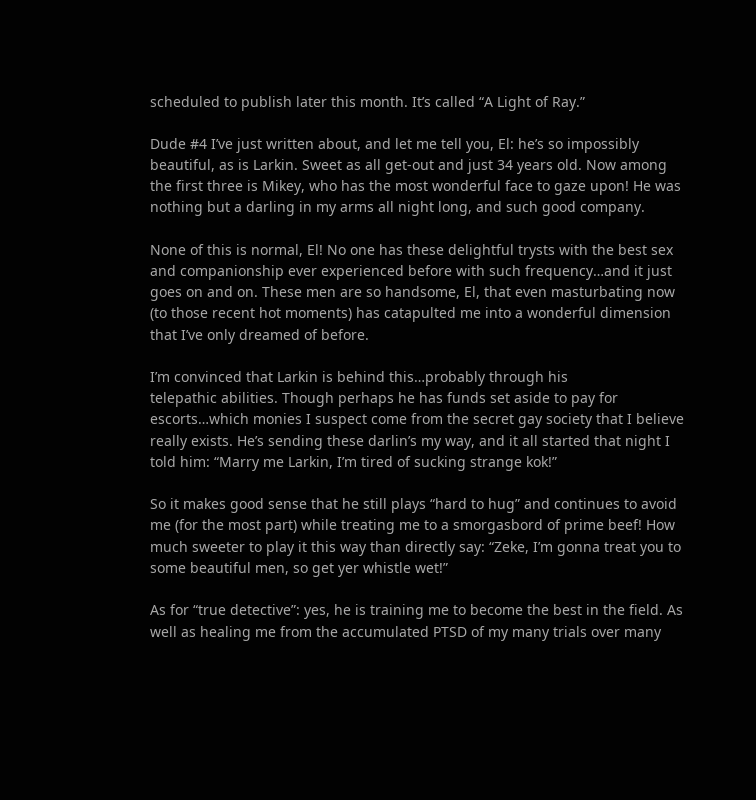scheduled to publish later this month. It’s called “A Light of Ray.”

Dude #4 I’ve just written about, and let me tell you, El: he’s so impossibly beautiful, as is Larkin. Sweet as all get-out and just 34 years old. Now among the first three is Mikey, who has the most wonderful face to gaze upon! He was nothing but a darling in my arms all night long, and such good company.

None of this is normal, El! No one has these delightful trysts with the best sex and companionship ever experienced before with such frequency…and it just goes on and on. These men are so handsome, El, that even masturbating now (to those recent hot moments) has catapulted me into a wonderful dimension that I’ve only dreamed of before.

I’m convinced that Larkin is behind this…probably through his
telepathic abilities. Though perhaps he has funds set aside to pay for escorts…which monies I suspect come from the secret gay society that I believe really exists. He’s sending these darlin’s my way, and it all started that night I told him: “Marry me Larkin, I’m tired of sucking strange kok!”

So it makes good sense that he still plays “hard to hug” and continues to avoid me (for the most part) while treating me to a smorgasbord of prime beef! How much sweeter to play it this way than directly say: “Zeke, I’m gonna treat you to some beautiful men, so get yer whistle wet!”

As for “true detective”: yes, he is training me to become the best in the field. As well as healing me from the accumulated PTSD of my many trials over many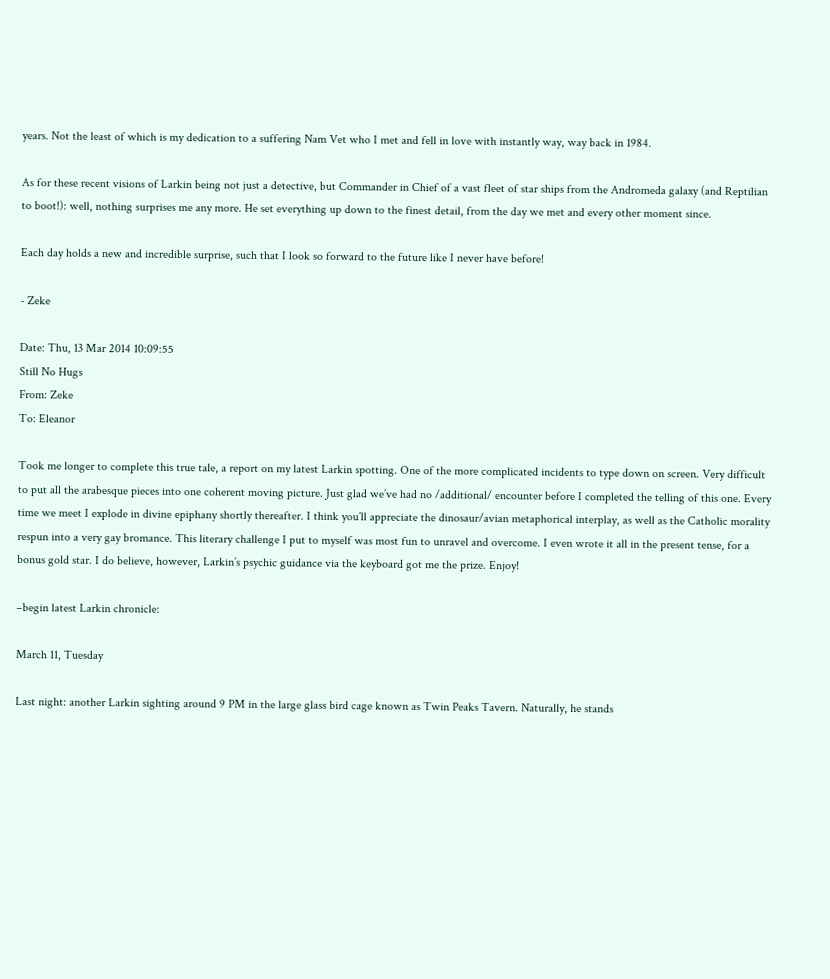years. Not the least of which is my dedication to a suffering Nam Vet who I met and fell in love with instantly way, way back in 1984.

As for these recent visions of Larkin being not just a detective, but Commander in Chief of a vast fleet of star ships from the Andromeda galaxy (and Reptilian to boot!): well, nothing surprises me any more. He set everything up down to the finest detail, from the day we met and every other moment since.

Each day holds a new and incredible surprise, such that I look so forward to the future like I never have before!

- Zeke

Date: Thu, 13 Mar 2014 10:09:55
Still No Hugs
From: Zeke
To: Eleanor

Took me longer to complete this true tale, a report on my latest Larkin spotting. One of the more complicated incidents to type down on screen. Very difficult to put all the arabesque pieces into one coherent moving picture. Just glad we’ve had no /additional/ encounter before I completed the telling of this one. Every time we meet I explode in divine epiphany shortly thereafter. I think you’ll appreciate the dinosaur/avian metaphorical interplay, as well as the Catholic morality respun into a very gay bromance. This literary challenge I put to myself was most fun to unravel and overcome. I even wrote it all in the present tense, for a bonus gold star. I do believe, however, Larkin’s psychic guidance via the keyboard got me the prize. Enjoy!

–begin latest Larkin chronicle:

March 11, Tuesday

Last night: another Larkin sighting around 9 PM in the large glass bird cage known as Twin Peaks Tavern. Naturally, he stands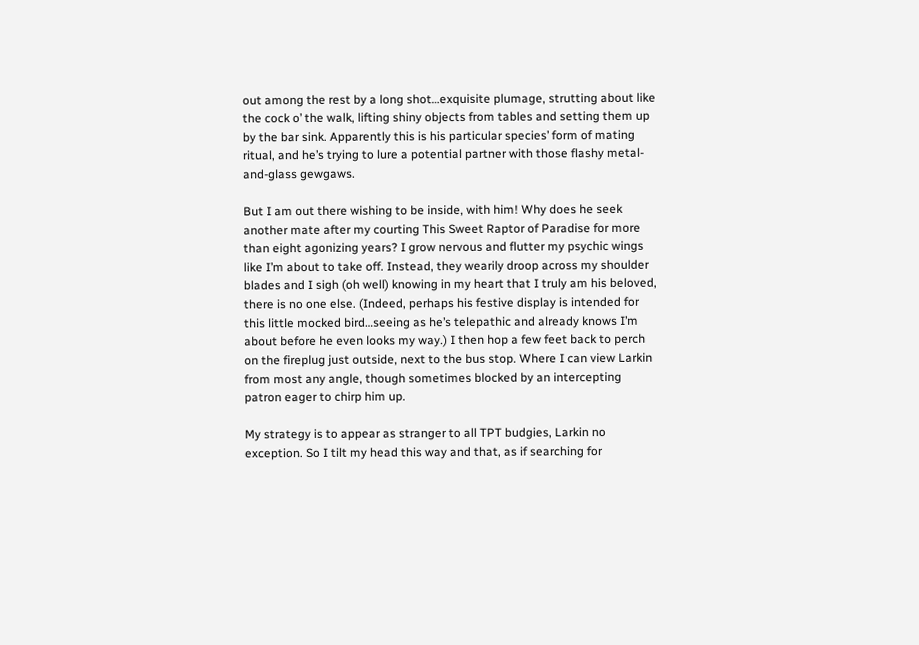out among the rest by a long shot…exquisite plumage, strutting about like the cock o’ the walk, lifting shiny objects from tables and setting them up by the bar sink. Apparently this is his particular species’ form of mating ritual, and he’s trying to lure a potential partner with those flashy metal-and-glass gewgaws.

But I am out there wishing to be inside, with him! Why does he seek another mate after my courting This Sweet Raptor of Paradise for more than eight agonizing years? I grow nervous and flutter my psychic wings like I’m about to take off. Instead, they wearily droop across my shoulder blades and I sigh (oh well) knowing in my heart that I truly am his beloved, there is no one else. (Indeed, perhaps his festive display is intended for this little mocked bird…seeing as he’s telepathic and already knows I’m about before he even looks my way.) I then hop a few feet back to perch on the fireplug just outside, next to the bus stop. Where I can view Larkin from most any angle, though sometimes blocked by an intercepting patron eager to chirp him up.

My strategy is to appear as stranger to all TPT budgies, Larkin no exception. So I tilt my head this way and that, as if searching for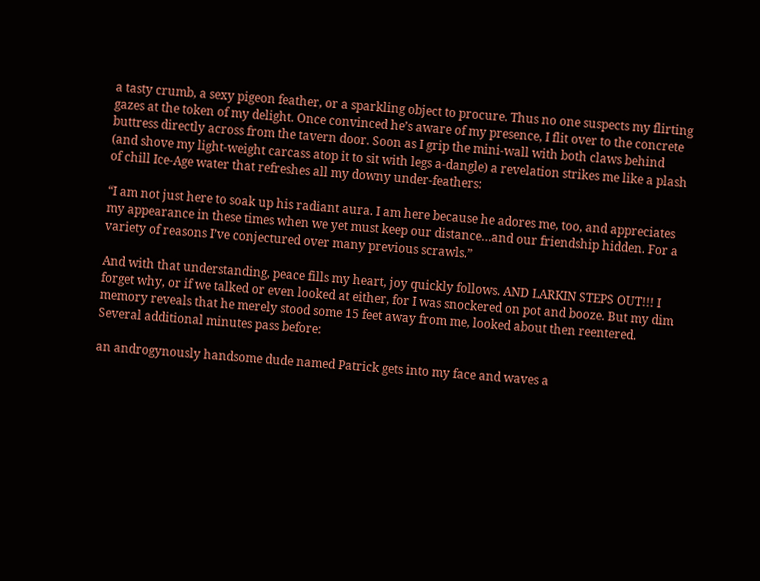a tasty crumb, a sexy pigeon feather, or a sparkling object to procure. Thus no one suspects my flirting gazes at the token of my delight. Once convinced he’s aware of my presence, I flit over to the concrete buttress directly across from the tavern door. Soon as I grip the mini-wall with both claws behind (and shove my light-weight carcass atop it to sit with legs a-dangle) a revelation strikes me like a plash of chill Ice-Age water that refreshes all my downy under-feathers:

“I am not just here to soak up his radiant aura. I am here because he adores me, too, and appreciates my appearance in these times when we yet must keep our distance…and our friendship hidden. For a variety of reasons I’ve conjectured over many previous scrawls.”

And with that understanding, peace fills my heart, joy quickly follows. AND LARKIN STEPS OUT!!! I forget why, or if we talked or even looked at either, for I was snockered on pot and booze. But my dim memory reveals that he merely stood some 15 feet away from me, looked about then reentered. Several additional minutes pass before:

an androgynously handsome dude named Patrick gets into my face and waves a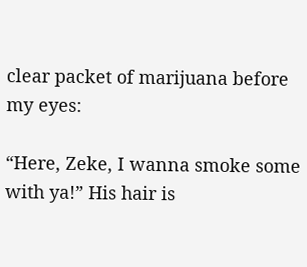clear packet of marijuana before my eyes:

“Here, Zeke, I wanna smoke some with ya!” His hair is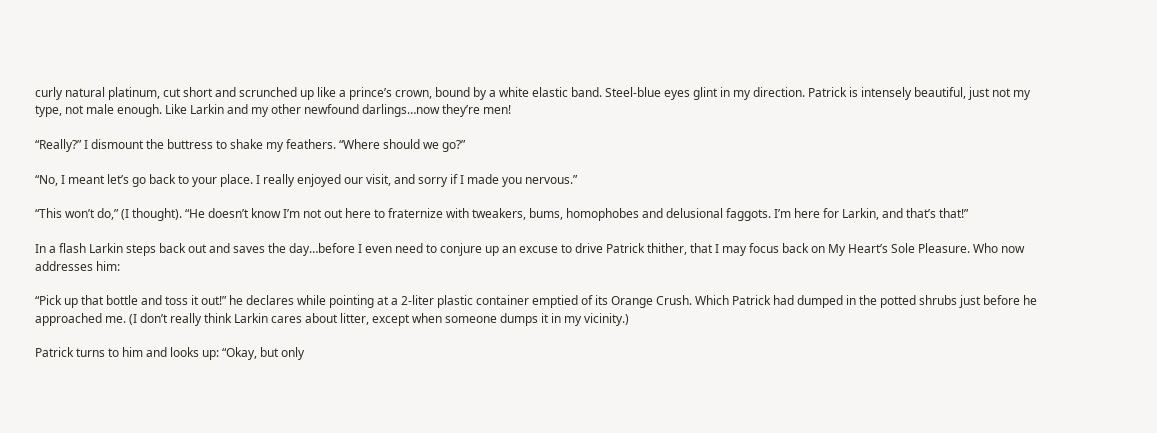curly natural platinum, cut short and scrunched up like a prince’s crown, bound by a white elastic band. Steel-blue eyes glint in my direction. Patrick is intensely beautiful, just not my type, not male enough. Like Larkin and my other newfound darlings…now they’re men!

“Really?” I dismount the buttress to shake my feathers. “Where should we go?”

“No, I meant let’s go back to your place. I really enjoyed our visit, and sorry if I made you nervous.”

“This won’t do,” (I thought). “He doesn’t know I’m not out here to fraternize with tweakers, bums, homophobes and delusional faggots. I’m here for Larkin, and that’s that!”

In a flash Larkin steps back out and saves the day…before I even need to conjure up an excuse to drive Patrick thither, that I may focus back on My Heart’s Sole Pleasure. Who now addresses him:

“Pick up that bottle and toss it out!” he declares while pointing at a 2-liter plastic container emptied of its Orange Crush. Which Patrick had dumped in the potted shrubs just before he approached me. (I don’t really think Larkin cares about litter, except when someone dumps it in my vicinity.)

Patrick turns to him and looks up: “Okay, but only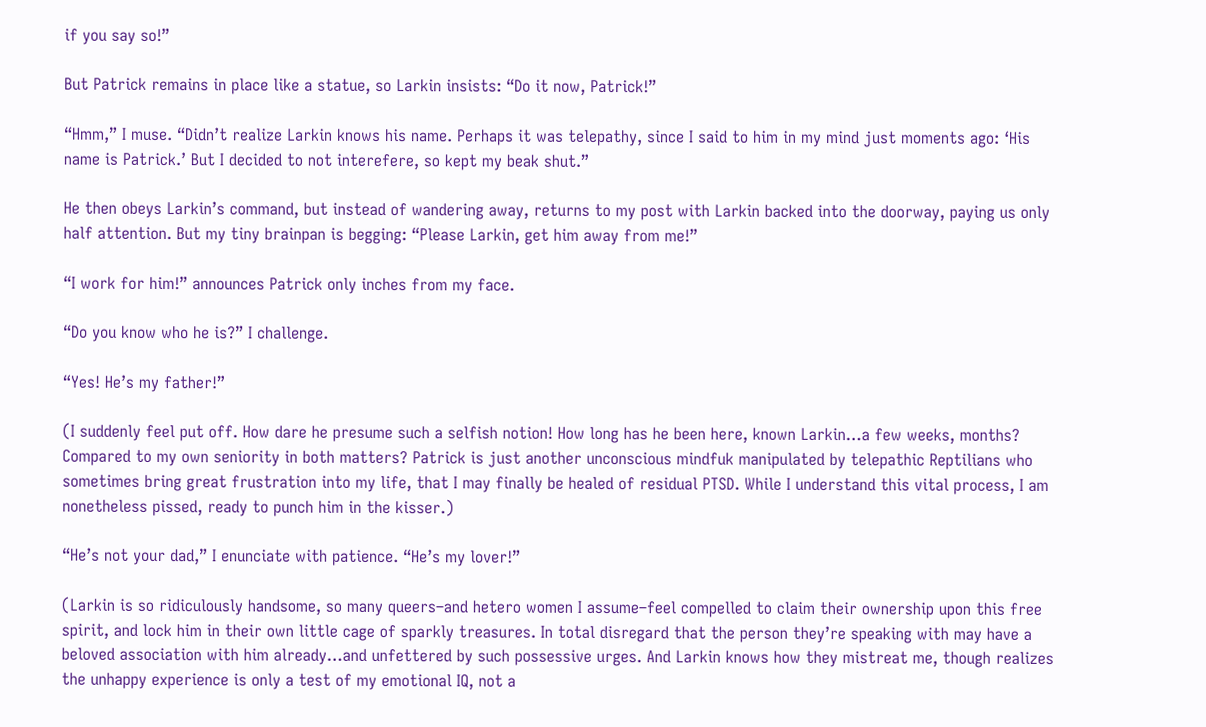if you say so!”

But Patrick remains in place like a statue, so Larkin insists: “Do it now, Patrick!”

“Hmm,” I muse. “Didn’t realize Larkin knows his name. Perhaps it was telepathy, since I said to him in my mind just moments ago: ‘His name is Patrick.’ But I decided to not interefere, so kept my beak shut.”

He then obeys Larkin’s command, but instead of wandering away, returns to my post with Larkin backed into the doorway, paying us only half attention. But my tiny brainpan is begging: “Please Larkin, get him away from me!”

“I work for him!” announces Patrick only inches from my face.

“Do you know who he is?” I challenge.

“Yes! He’s my father!”

(I suddenly feel put off. How dare he presume such a selfish notion! How long has he been here, known Larkin…a few weeks, months? Compared to my own seniority in both matters? Patrick is just another unconscious mindfuk manipulated by telepathic Reptilians who sometimes bring great frustration into my life, that I may finally be healed of residual PTSD. While I understand this vital process, I am nonetheless pissed, ready to punch him in the kisser.)

“He’s not your dad,” I enunciate with patience. “He’s my lover!”

(Larkin is so ridiculously handsome, so many queers–and hetero women I assume–feel compelled to claim their ownership upon this free spirit, and lock him in their own little cage of sparkly treasures. In total disregard that the person they’re speaking with may have a beloved association with him already…and unfettered by such possessive urges. And Larkin knows how they mistreat me, though realizes the unhappy experience is only a test of my emotional IQ, not a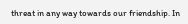threat in any way towards our friendship. In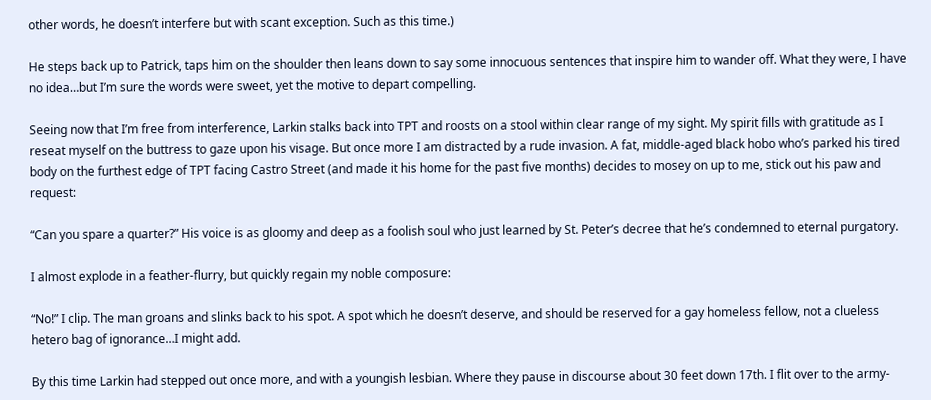other words, he doesn’t interfere but with scant exception. Such as this time.)

He steps back up to Patrick, taps him on the shoulder then leans down to say some innocuous sentences that inspire him to wander off. What they were, I have no idea…but I’m sure the words were sweet, yet the motive to depart compelling.

Seeing now that I’m free from interference, Larkin stalks back into TPT and roosts on a stool within clear range of my sight. My spirit fills with gratitude as I reseat myself on the buttress to gaze upon his visage. But once more I am distracted by a rude invasion. A fat, middle-aged black hobo who’s parked his tired body on the furthest edge of TPT facing Castro Street (and made it his home for the past five months) decides to mosey on up to me, stick out his paw and request:

“Can you spare a quarter?” His voice is as gloomy and deep as a foolish soul who just learned by St. Peter’s decree that he’s condemned to eternal purgatory.

I almost explode in a feather-flurry, but quickly regain my noble composure:

“No!” I clip. The man groans and slinks back to his spot. A spot which he doesn’t deserve, and should be reserved for a gay homeless fellow, not a clueless hetero bag of ignorance…I might add.

By this time Larkin had stepped out once more, and with a youngish lesbian. Where they pause in discourse about 30 feet down 17th. I flit over to the army-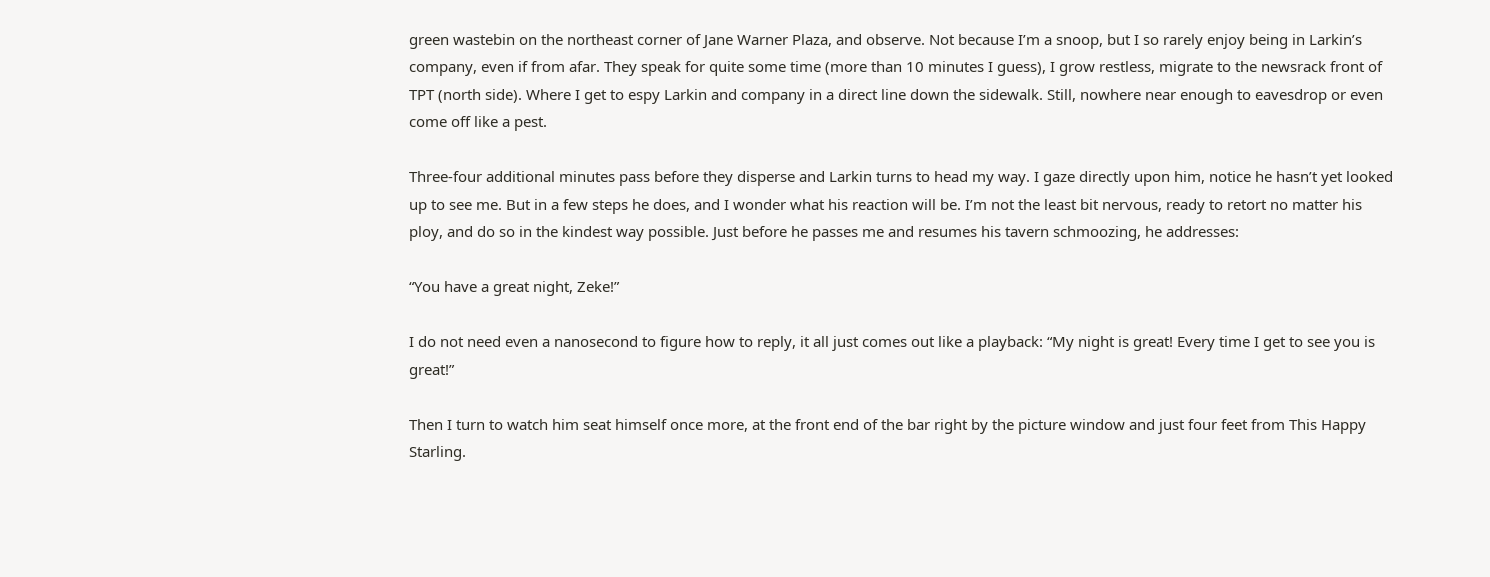green wastebin on the northeast corner of Jane Warner Plaza, and observe. Not because I’m a snoop, but I so rarely enjoy being in Larkin’s company, even if from afar. They speak for quite some time (more than 10 minutes I guess), I grow restless, migrate to the newsrack front of TPT (north side). Where I get to espy Larkin and company in a direct line down the sidewalk. Still, nowhere near enough to eavesdrop or even come off like a pest.

Three-four additional minutes pass before they disperse and Larkin turns to head my way. I gaze directly upon him, notice he hasn’t yet looked up to see me. But in a few steps he does, and I wonder what his reaction will be. I’m not the least bit nervous, ready to retort no matter his ploy, and do so in the kindest way possible. Just before he passes me and resumes his tavern schmoozing, he addresses:

“You have a great night, Zeke!”

I do not need even a nanosecond to figure how to reply, it all just comes out like a playback: “My night is great! Every time I get to see you is great!”

Then I turn to watch him seat himself once more, at the front end of the bar right by the picture window and just four feet from This Happy Starling.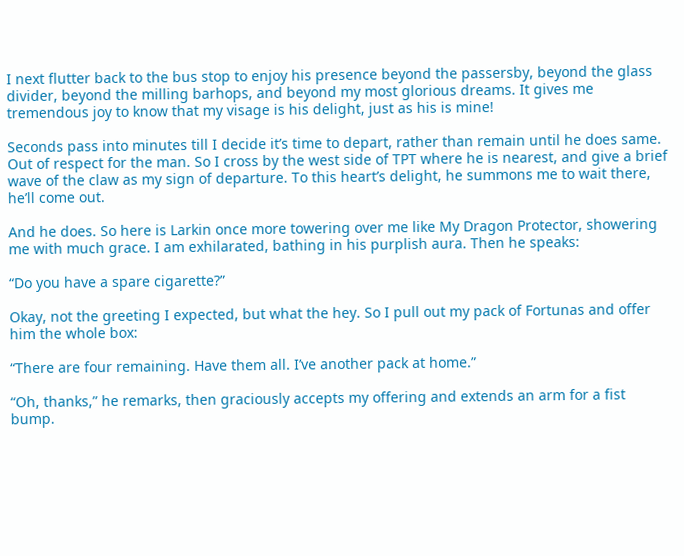I next flutter back to the bus stop to enjoy his presence beyond the passersby, beyond the glass divider, beyond the milling barhops, and beyond my most glorious dreams. It gives me tremendous joy to know that my visage is his delight, just as his is mine!

Seconds pass into minutes till I decide it’s time to depart, rather than remain until he does same. Out of respect for the man. So I cross by the west side of TPT where he is nearest, and give a brief wave of the claw as my sign of departure. To this heart’s delight, he summons me to wait there, he’ll come out.

And he does. So here is Larkin once more towering over me like My Dragon Protector, showering me with much grace. I am exhilarated, bathing in his purplish aura. Then he speaks:

“Do you have a spare cigarette?”

Okay, not the greeting I expected, but what the hey. So I pull out my pack of Fortunas and offer him the whole box:

“There are four remaining. Have them all. I’ve another pack at home.”

“Oh, thanks,” he remarks, then graciously accepts my offering and extends an arm for a fist bump.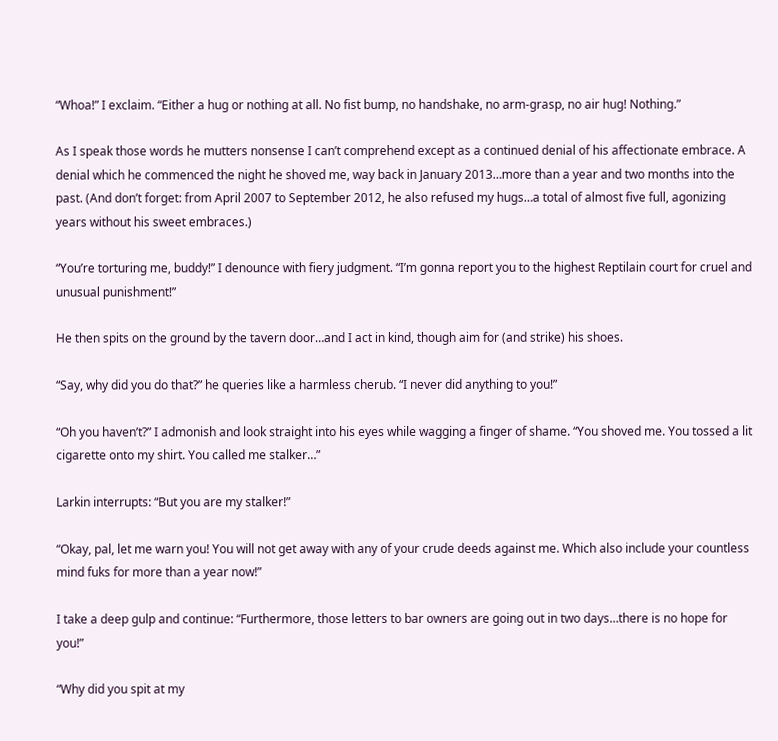“Whoa!” I exclaim. “Either a hug or nothing at all. No fist bump, no handshake, no arm-grasp, no air hug! Nothing.”

As I speak those words he mutters nonsense I can’t comprehend except as a continued denial of his affectionate embrace. A denial which he commenced the night he shoved me, way back in January 2013…more than a year and two months into the past. (And don’t forget: from April 2007 to September 2012, he also refused my hugs…a total of almost five full, agonizing years without his sweet embraces.)

“You’re torturing me, buddy!” I denounce with fiery judgment. “I’m gonna report you to the highest Reptilain court for cruel and unusual punishment!”

He then spits on the ground by the tavern door…and I act in kind, though aim for (and strike) his shoes.

“Say, why did you do that?” he queries like a harmless cherub. “I never did anything to you!”

“Oh you haven’t?” I admonish and look straight into his eyes while wagging a finger of shame. “You shoved me. You tossed a lit cigarette onto my shirt. You called me stalker…”

Larkin interrupts: “But you are my stalker!”

“Okay, pal, let me warn you! You will not get away with any of your crude deeds against me. Which also include your countless mind fuks for more than a year now!”

I take a deep gulp and continue: “Furthermore, those letters to bar owners are going out in two days…there is no hope for you!”

“Why did you spit at my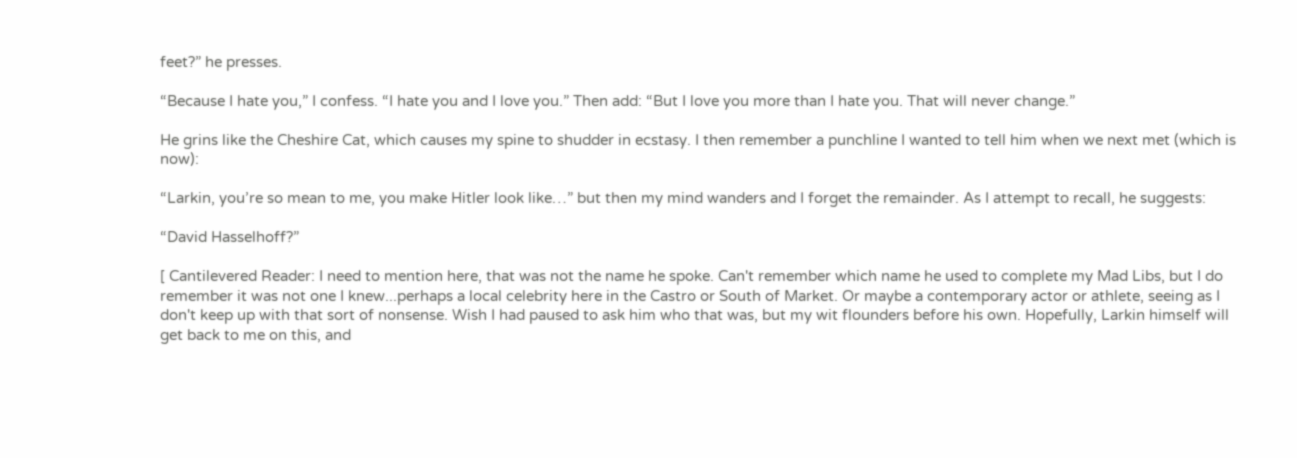feet?” he presses.

“Because I hate you,” I confess. “I hate you and I love you.” Then add: “But I love you more than I hate you. That will never change.”

He grins like the Cheshire Cat, which causes my spine to shudder in ecstasy. I then remember a punchline I wanted to tell him when we next met (which is now):

“Larkin, you’re so mean to me, you make Hitler look like…” but then my mind wanders and I forget the remainder. As I attempt to recall, he suggests:

“David Hasselhoff?”

[ Cantilevered Reader: I need to mention here, that was not the name he spoke. Can't remember which name he used to complete my Mad Libs, but I do remember it was not one I knew...perhaps a local celebrity here in the Castro or South of Market. Or maybe a contemporary actor or athlete, seeing as I don't keep up with that sort of nonsense. Wish I had paused to ask him who that was, but my wit flounders before his own. Hopefully, Larkin himself will get back to me on this, and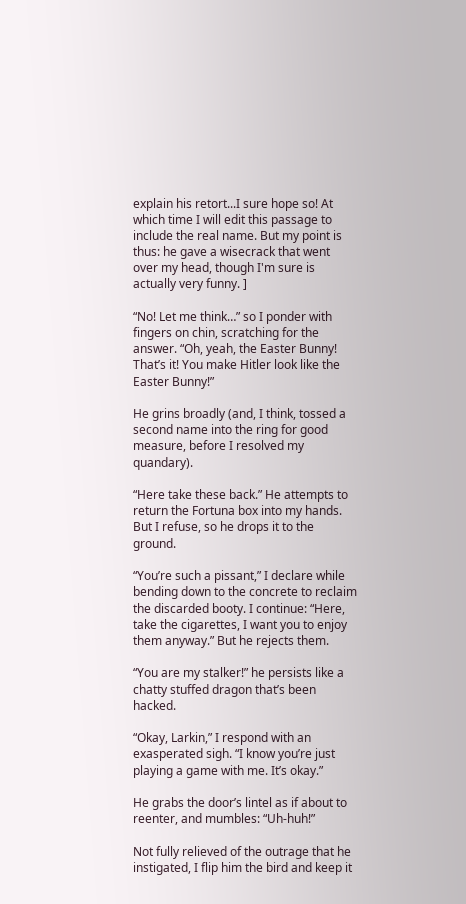explain his retort...I sure hope so! At which time I will edit this passage to include the real name. But my point is thus: he gave a wisecrack that went over my head, though I'm sure is actually very funny. ]

“No! Let me think…” so I ponder with fingers on chin, scratching for the answer. “Oh, yeah, the Easter Bunny! That’s it! You make Hitler look like the Easter Bunny!”

He grins broadly (and, I think, tossed a second name into the ring for good measure, before I resolved my quandary).

“Here take these back.” He attempts to return the Fortuna box into my hands. But I refuse, so he drops it to the ground.

“You’re such a pissant,” I declare while bending down to the concrete to reclaim the discarded booty. I continue: “Here, take the cigarettes, I want you to enjoy them anyway.” But he rejects them.

“You are my stalker!” he persists like a chatty stuffed dragon that’s been hacked.

“Okay, Larkin,” I respond with an exasperated sigh. “I know you’re just playing a game with me. It’s okay.”

He grabs the door’s lintel as if about to reenter, and mumbles: “Uh-huh!”

Not fully relieved of the outrage that he instigated, I flip him the bird and keep it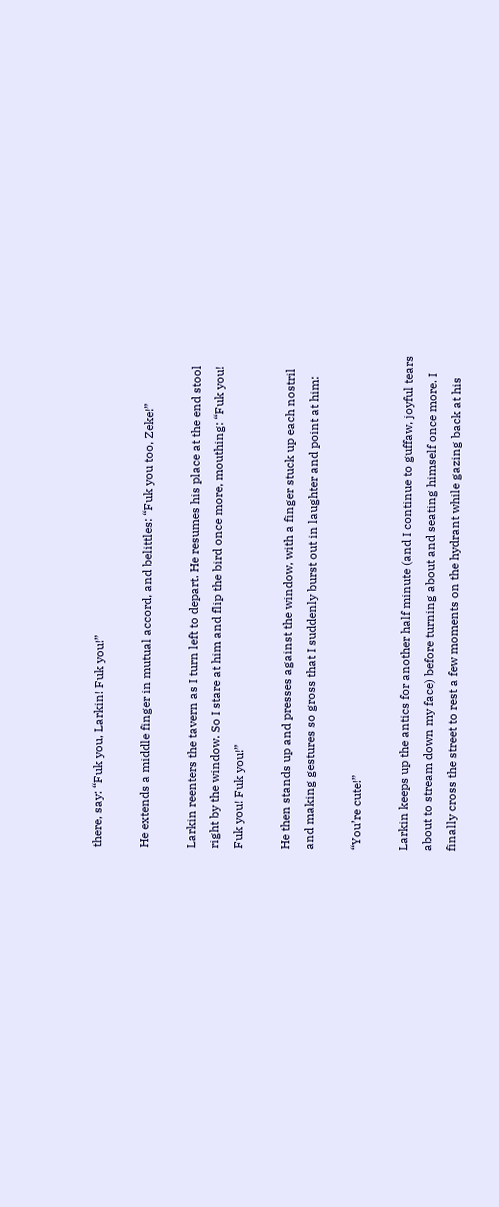there, say: “Fuk you, Larkin! Fuk you!”

He extends a middle finger in mutual accord, and belittles: “Fuk you too, Zeke!”

Larkin reenters the tavern as I turn left to depart. He resumes his place at the end stool right by the window. So I stare at him and flip the bird once more, mouthing: “Fuk you! Fuk you! Fuk you!”

He then stands up and presses against the window, with a finger stuck up each nostril and making gestures so gross that I suddenly burst out in laughter and point at him:

“You’re cute!”

Larkin keeps up the antics for another half minute (and I continue to guffaw, joyful tears about to stream down my face) before turning about and seating himself once more. I finally cross the street to rest a few moments on the hydrant while gazing back at his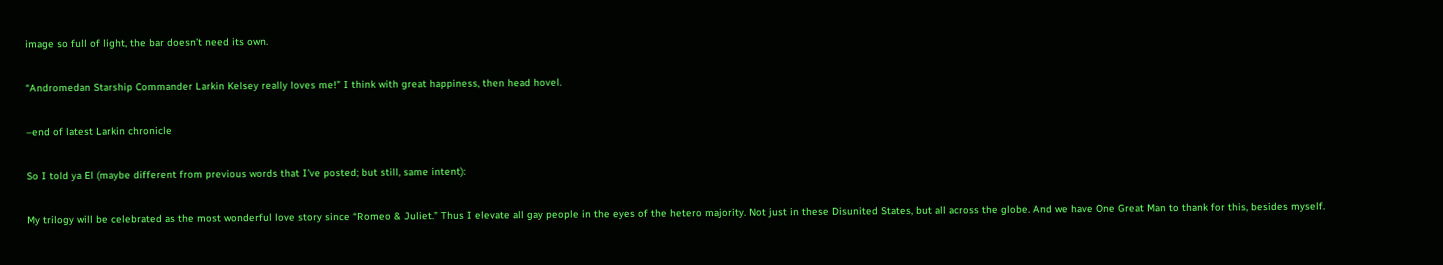image so full of light, the bar doesn’t need its own.

“Andromedan Starship Commander Larkin Kelsey really loves me!” I think with great happiness, then head hovel.

–end of latest Larkin chronicle

So I told ya El (maybe different from previous words that I’ve posted; but still, same intent):

My trilogy will be celebrated as the most wonderful love story since “Romeo & Juliet.” Thus I elevate all gay people in the eyes of the hetero majority. Not just in these Disunited States, but all across the globe. And we have One Great Man to thank for this, besides myself.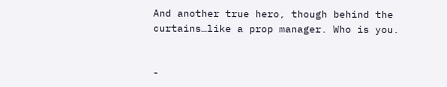And another true hero, though behind the curtains…like a prop manager. Who is you.


-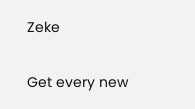Zeke


Get every new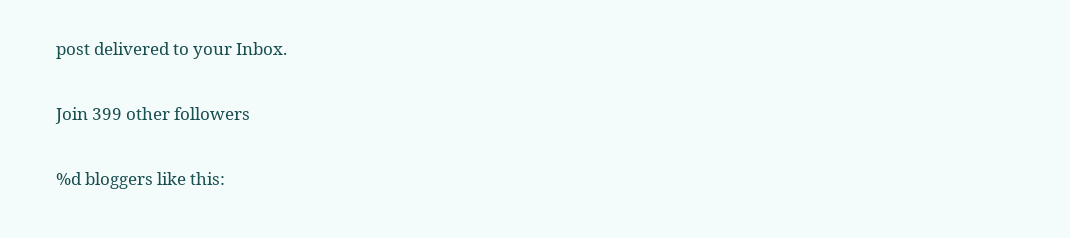post delivered to your Inbox.

Join 399 other followers

%d bloggers like this: